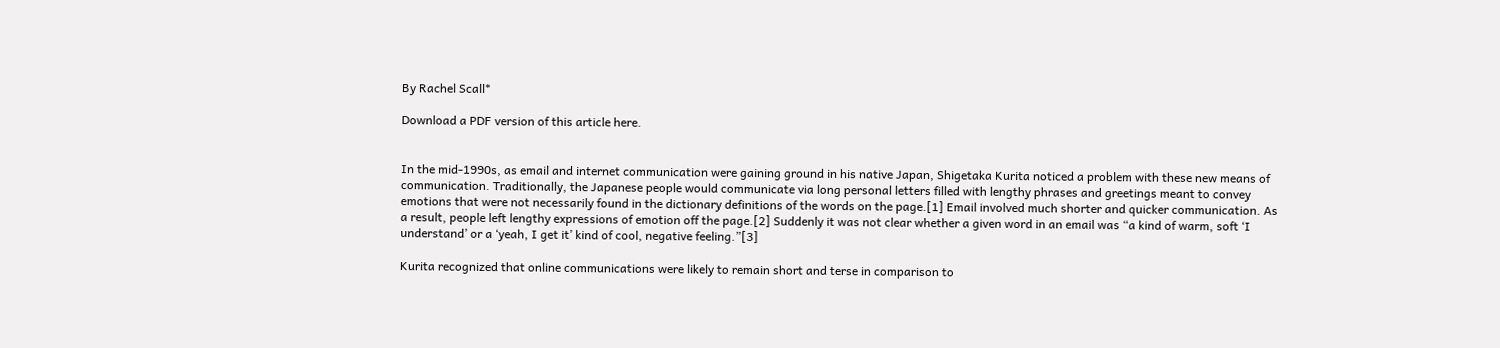By Rachel Scall*

Download a PDF version of this article here.


In the mid-1990s, as email and internet communication were gaining ground in his native Japan, Shigetaka Kurita noticed a problem with these new means of communication. Traditionally, the Japanese people would communicate via long personal letters filled with lengthy phrases and greetings meant to convey emotions that were not necessarily found in the dictionary definitions of the words on the page.[1] Email involved much shorter and quicker communication. As a result, people left lengthy expressions of emotion off the page.[2] Suddenly it was not clear whether a given word in an email was “a kind of warm, soft ‘I understand’ or a ‘yeah, I get it’ kind of cool, negative feeling.”[3]

Kurita recognized that online communications were likely to remain short and terse in comparison to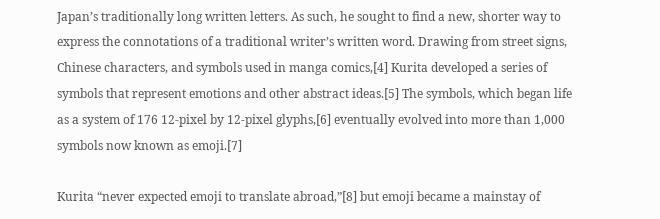Japan’s traditionally long written letters. As such, he sought to find a new, shorter way to express the connotations of a traditional writer’s written word. Drawing from street signs, Chinese characters, and symbols used in manga comics,[4] Kurita developed a series of symbols that represent emotions and other abstract ideas.[5] The symbols, which began life as a system of 176 12-pixel by 12-pixel glyphs,[6] eventually evolved into more than 1,000 symbols now known as emoji.[7]

Kurita “never expected emoji to translate abroad,”[8] but emoji became a mainstay of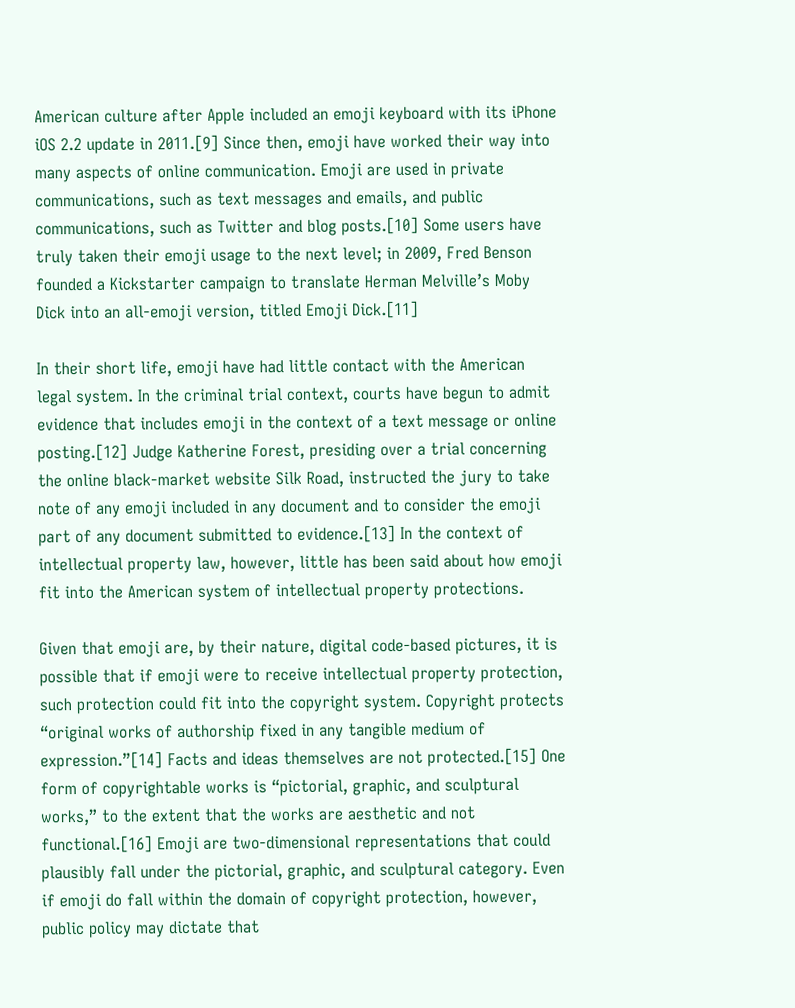American culture after Apple included an emoji keyboard with its iPhone iOS 2.2 update in 2011.[9] Since then, emoji have worked their way into many aspects of online communication. Emoji are used in private communications, such as text messages and emails, and public communications, such as Twitter and blog posts.[10] Some users have truly taken their emoji usage to the next level; in 2009, Fred Benson founded a Kickstarter campaign to translate Herman Melville’s Moby Dick into an all-emoji version, titled Emoji Dick.[11]

In their short life, emoji have had little contact with the American legal system. In the criminal trial context, courts have begun to admit evidence that includes emoji in the context of a text message or online posting.[12] Judge Katherine Forest, presiding over a trial concerning the online black-market website Silk Road, instructed the jury to take note of any emoji included in any document and to consider the emoji part of any document submitted to evidence.[13] In the context of intellectual property law, however, little has been said about how emoji fit into the American system of intellectual property protections.

Given that emoji are, by their nature, digital code-based pictures, it is possible that if emoji were to receive intellectual property protection, such protection could fit into the copyright system. Copyright protects “original works of authorship fixed in any tangible medium of expression.”[14] Facts and ideas themselves are not protected.[15] One form of copyrightable works is “pictorial, graphic, and sculptural works,” to the extent that the works are aesthetic and not functional.[16] Emoji are two-dimensional representations that could plausibly fall under the pictorial, graphic, and sculptural category. Even if emoji do fall within the domain of copyright protection, however, public policy may dictate that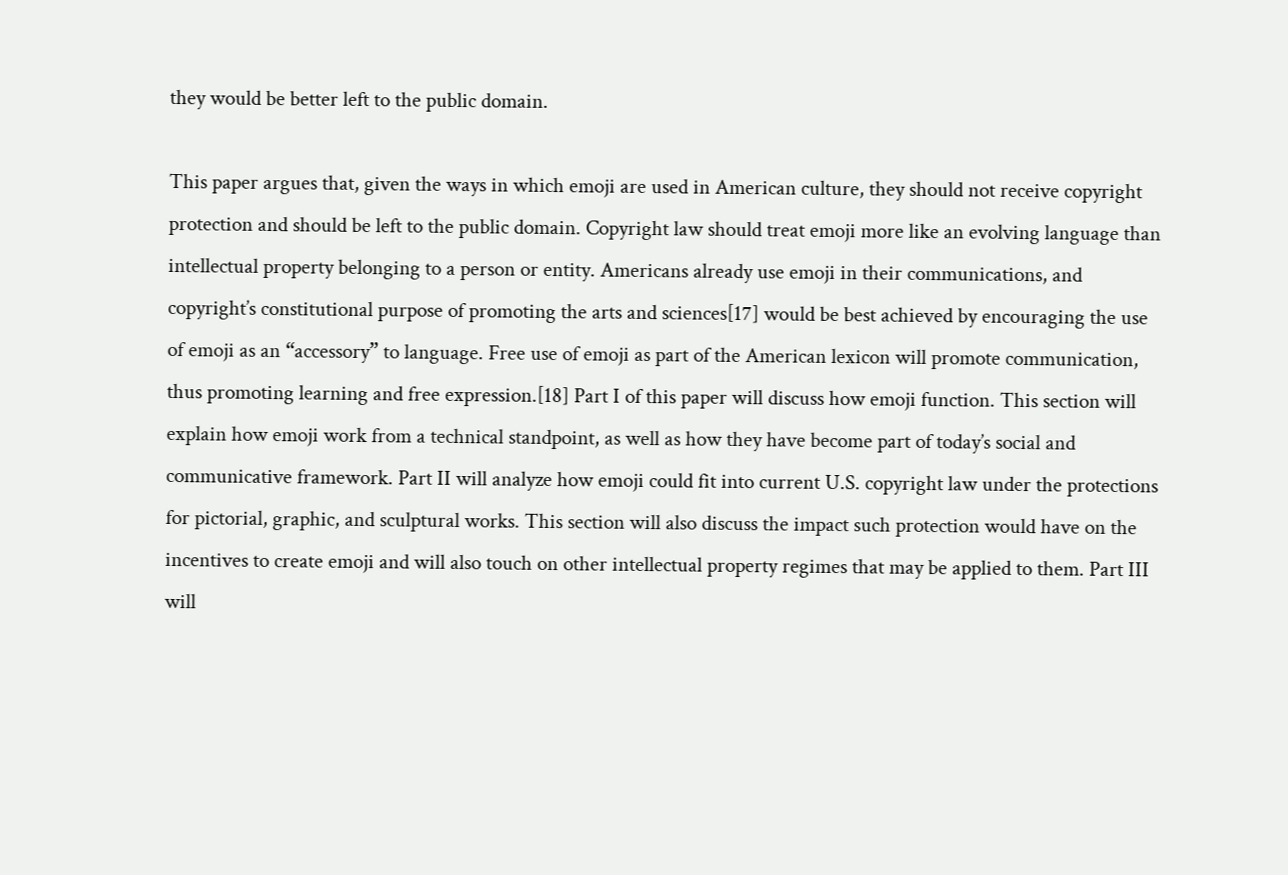they would be better left to the public domain.

This paper argues that, given the ways in which emoji are used in American culture, they should not receive copyright protection and should be left to the public domain. Copyright law should treat emoji more like an evolving language than intellectual property belonging to a person or entity. Americans already use emoji in their communications, and copyright’s constitutional purpose of promoting the arts and sciences[17] would be best achieved by encouraging the use of emoji as an “accessory” to language. Free use of emoji as part of the American lexicon will promote communication, thus promoting learning and free expression.[18] Part I of this paper will discuss how emoji function. This section will explain how emoji work from a technical standpoint, as well as how they have become part of today’s social and communicative framework. Part II will analyze how emoji could fit into current U.S. copyright law under the protections for pictorial, graphic, and sculptural works. This section will also discuss the impact such protection would have on the incentives to create emoji and will also touch on other intellectual property regimes that may be applied to them. Part III will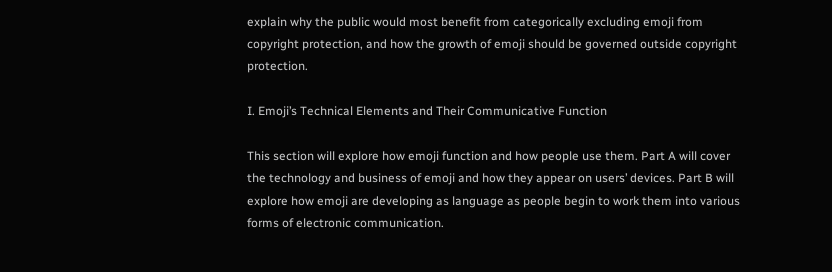explain why the public would most benefit from categorically excluding emoji from copyright protection, and how the growth of emoji should be governed outside copyright protection.

I. Emoji’s Technical Elements and Their Communicative Function

This section will explore how emoji function and how people use them. Part A will cover the technology and business of emoji and how they appear on users’ devices. Part B will explore how emoji are developing as language as people begin to work them into various forms of electronic communication.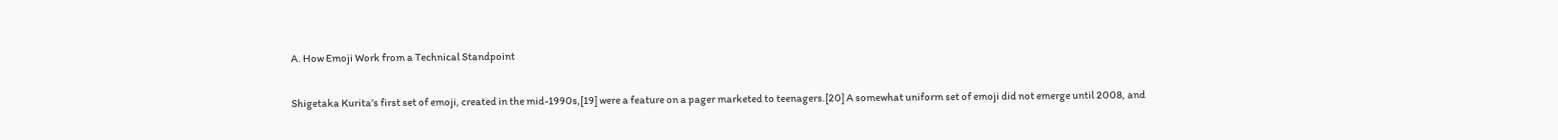A. How Emoji Work from a Technical Standpoint

Shigetaka Kurita’s first set of emoji, created in the mid-1990s,[19] were a feature on a pager marketed to teenagers.[20] A somewhat uniform set of emoji did not emerge until 2008, and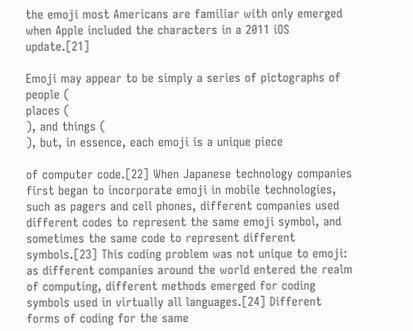the emoji most Americans are familiar with only emerged when Apple included the characters in a 2011 iOS update.[21]

Emoji may appear to be simply a series of pictographs of people (
places (
), and things (
), but, in essence, each emoji is a unique piece

of computer code.[22] When Japanese technology companies first began to incorporate emoji in mobile technologies, such as pagers and cell phones, different companies used different codes to represent the same emoji symbol, and sometimes the same code to represent different symbols.[23] This coding problem was not unique to emoji: as different companies around the world entered the realm of computing, different methods emerged for coding symbols used in virtually all languages.[24] Different forms of coding for the same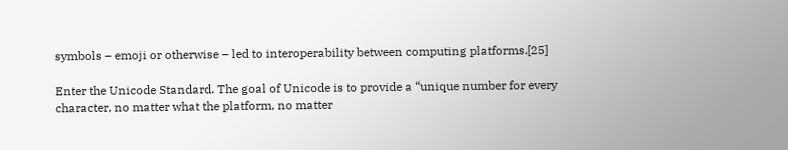symbols – emoji or otherwise – led to interoperability between computing platforms.[25]

Enter the Unicode Standard. The goal of Unicode is to provide a “unique number for every character, no matter what the platform, no matter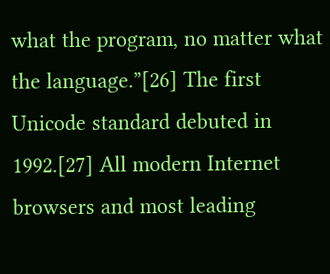what the program, no matter what the language.”[26] The first Unicode standard debuted in 1992.[27] All modern Internet browsers and most leading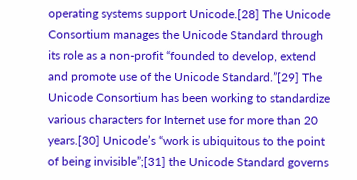operating systems support Unicode.[28] The Unicode Consortium manages the Unicode Standard through its role as a non-profit “founded to develop, extend and promote use of the Unicode Standard.”[29] The Unicode Consortium has been working to standardize various characters for Internet use for more than 20 years.[30] Unicode’s “work is ubiquitous to the point of being invisible”;[31] the Unicode Standard governs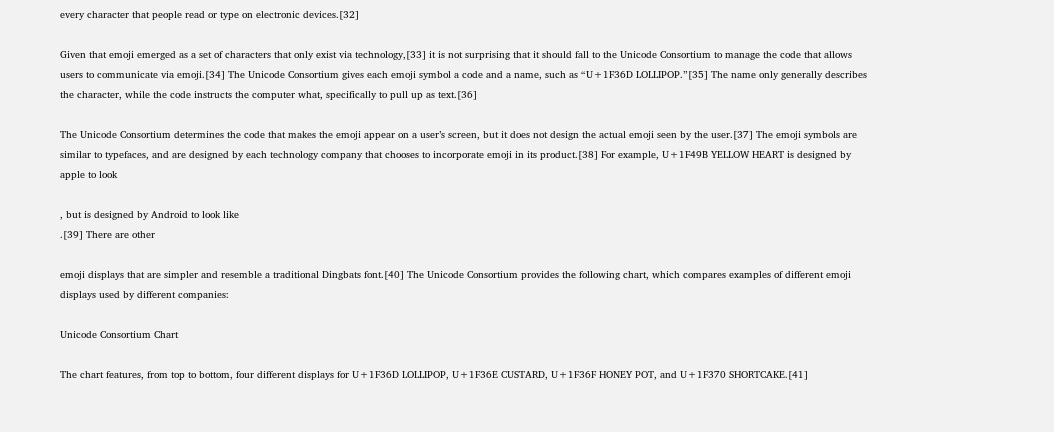every character that people read or type on electronic devices.[32]

Given that emoji emerged as a set of characters that only exist via technology,[33] it is not surprising that it should fall to the Unicode Consortium to manage the code that allows users to communicate via emoji.[34] The Unicode Consortium gives each emoji symbol a code and a name, such as “U+1F36D LOLLIPOP.”[35] The name only generally describes the character, while the code instructs the computer what, specifically to pull up as text.[36]

The Unicode Consortium determines the code that makes the emoji appear on a user’s screen, but it does not design the actual emoji seen by the user.[37] The emoji symbols are similar to typefaces, and are designed by each technology company that chooses to incorporate emoji in its product.[38] For example, U+1F49B YELLOW HEART is designed by apple to look

, but is designed by Android to look like
.[39] There are other

emoji displays that are simpler and resemble a traditional Dingbats font.[40] The Unicode Consortium provides the following chart, which compares examples of different emoji displays used by different companies:

Unicode Consortium Chart

The chart features, from top to bottom, four different displays for U+1F36D LOLLIPOP, U+1F36E CUSTARD, U+1F36F HONEY POT, and U+1F370 SHORTCAKE.[41]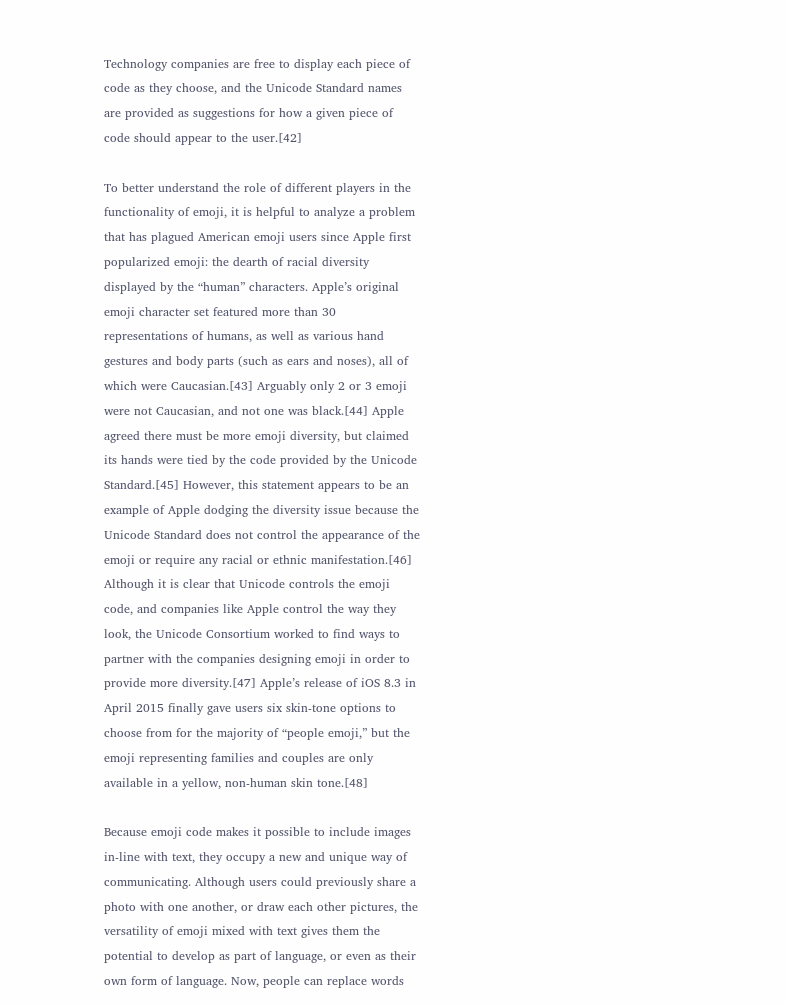Technology companies are free to display each piece of code as they choose, and the Unicode Standard names are provided as suggestions for how a given piece of code should appear to the user.[42]

To better understand the role of different players in the functionality of emoji, it is helpful to analyze a problem that has plagued American emoji users since Apple first popularized emoji: the dearth of racial diversity displayed by the “human” characters. Apple’s original emoji character set featured more than 30 representations of humans, as well as various hand gestures and body parts (such as ears and noses), all of which were Caucasian.[43] Arguably only 2 or 3 emoji were not Caucasian, and not one was black.[44] Apple agreed there must be more emoji diversity, but claimed its hands were tied by the code provided by the Unicode Standard.[45] However, this statement appears to be an example of Apple dodging the diversity issue because the Unicode Standard does not control the appearance of the emoji or require any racial or ethnic manifestation.[46] Although it is clear that Unicode controls the emoji code, and companies like Apple control the way they look, the Unicode Consortium worked to find ways to partner with the companies designing emoji in order to provide more diversity.[47] Apple’s release of iOS 8.3 in April 2015 finally gave users six skin-tone options to choose from for the majority of “people emoji,” but the emoji representing families and couples are only available in a yellow, non-human skin tone.[48]

Because emoji code makes it possible to include images in-line with text, they occupy a new and unique way of communicating. Although users could previously share a photo with one another, or draw each other pictures, the versatility of emoji mixed with text gives them the potential to develop as part of language, or even as their own form of language. Now, people can replace words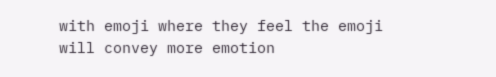with emoji where they feel the emoji will convey more emotion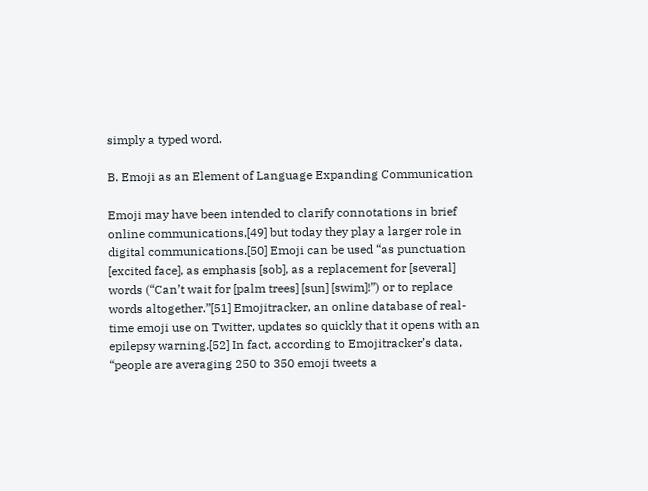simply a typed word.

B. Emoji as an Element of Language Expanding Communication

Emoji may have been intended to clarify connotations in brief online communications,[49] but today they play a larger role in digital communications.[50] Emoji can be used “as punctuation [excited face], as emphasis [sob], as a replacement for [several] words (“Can’t wait for [palm trees] [sun] [swim]!”) or to replace words altogether.”[51] Emojitracker, an online database of real-time emoji use on Twitter, updates so quickly that it opens with an epilepsy warning.[52] In fact, according to Emojitracker’s data, “people are averaging 250 to 350 emoji tweets a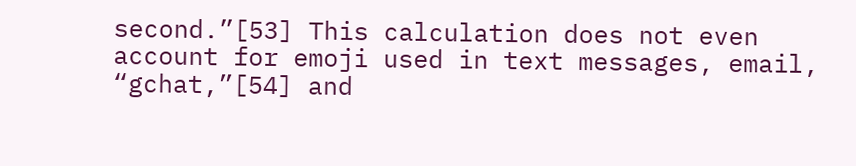second.”[53] This calculation does not even account for emoji used in text messages, email, “gchat,”[54] and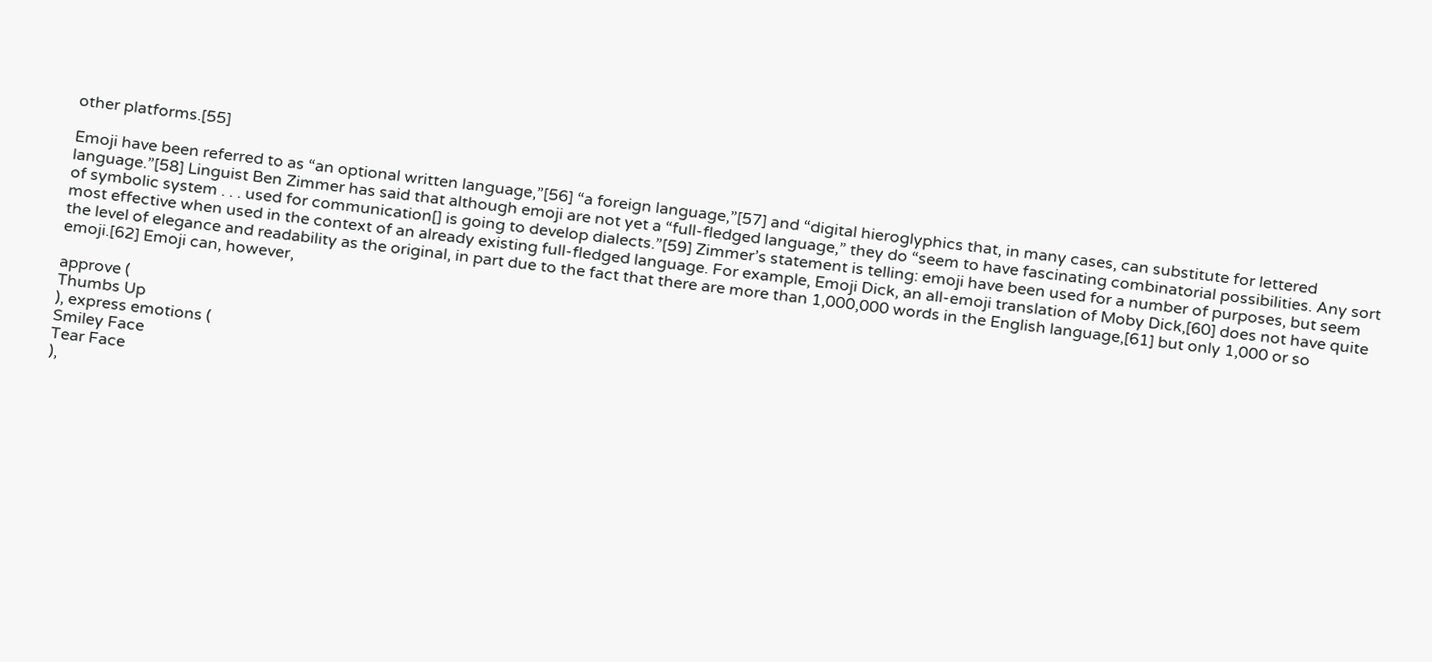other platforms.[55]

Emoji have been referred to as “an optional written language,”[56] “a foreign language,”[57] and “digital hieroglyphics that, in many cases, can substitute for lettered language.”[58] Linguist Ben Zimmer has said that although emoji are not yet a “full-fledged language,” they do “seem to have fascinating combinatorial possibilities. Any sort of symbolic system . . . used for communication[] is going to develop dialects.”[59] Zimmer’s statement is telling: emoji have been used for a number of purposes, but seem most effective when used in the context of an already existing full-fledged language. For example, Emoji Dick, an all-emoji translation of Moby Dick,[60] does not have quite the level of elegance and readability as the original, in part due to the fact that there are more than 1,000,000 words in the English language,[61] but only 1,000 or so emoji.[62] Emoji can, however,

approve (
Thumbs Up
), express emotions (
Smiley Face
Tear Face
),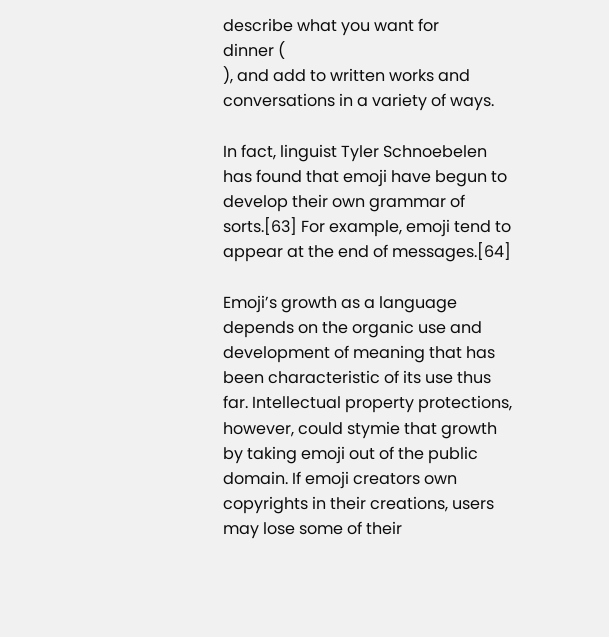describe what you want for
dinner (
), and add to written works and conversations in a variety of ways.

In fact, linguist Tyler Schnoebelen has found that emoji have begun to develop their own grammar of sorts.[63] For example, emoji tend to appear at the end of messages.[64]

Emoji’s growth as a language depends on the organic use and development of meaning that has been characteristic of its use thus far. Intellectual property protections, however, could stymie that growth by taking emoji out of the public domain. If emoji creators own copyrights in their creations, users may lose some of their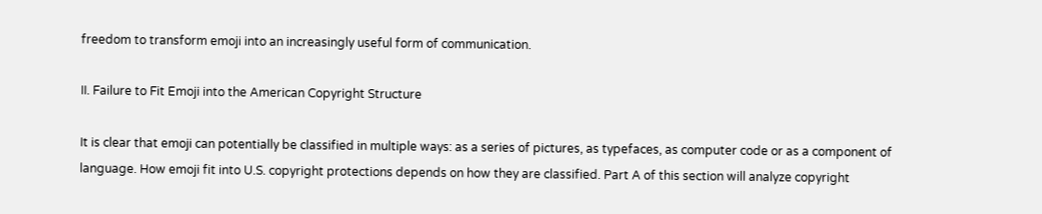freedom to transform emoji into an increasingly useful form of communication.

II. Failure to Fit Emoji into the American Copyright Structure

It is clear that emoji can potentially be classified in multiple ways: as a series of pictures, as typefaces, as computer code or as a component of language. How emoji fit into U.S. copyright protections depends on how they are classified. Part A of this section will analyze copyright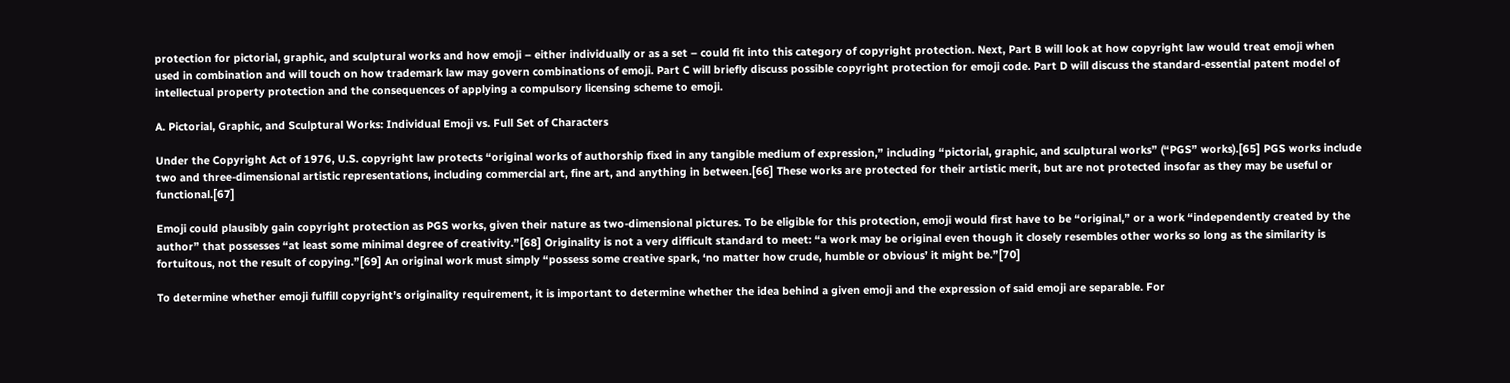protection for pictorial, graphic, and sculptural works and how emoji – either individually or as a set – could fit into this category of copyright protection. Next, Part B will look at how copyright law would treat emoji when used in combination and will touch on how trademark law may govern combinations of emoji. Part C will briefly discuss possible copyright protection for emoji code. Part D will discuss the standard-essential patent model of intellectual property protection and the consequences of applying a compulsory licensing scheme to emoji.

A. Pictorial, Graphic, and Sculptural Works: Individual Emoji vs. Full Set of Characters

Under the Copyright Act of 1976, U.S. copyright law protects “original works of authorship fixed in any tangible medium of expression,” including “pictorial, graphic, and sculptural works” (“PGS” works).[65] PGS works include two and three-dimensional artistic representations, including commercial art, fine art, and anything in between.[66] These works are protected for their artistic merit, but are not protected insofar as they may be useful or functional.[67]

Emoji could plausibly gain copyright protection as PGS works, given their nature as two-dimensional pictures. To be eligible for this protection, emoji would first have to be “original,” or a work “independently created by the author” that possesses “at least some minimal degree of creativity.”[68] Originality is not a very difficult standard to meet: “a work may be original even though it closely resembles other works so long as the similarity is fortuitous, not the result of copying.”[69] An original work must simply “possess some creative spark, ‘no matter how crude, humble or obvious’ it might be.”[70]

To determine whether emoji fulfill copyright’s originality requirement, it is important to determine whether the idea behind a given emoji and the expression of said emoji are separable. For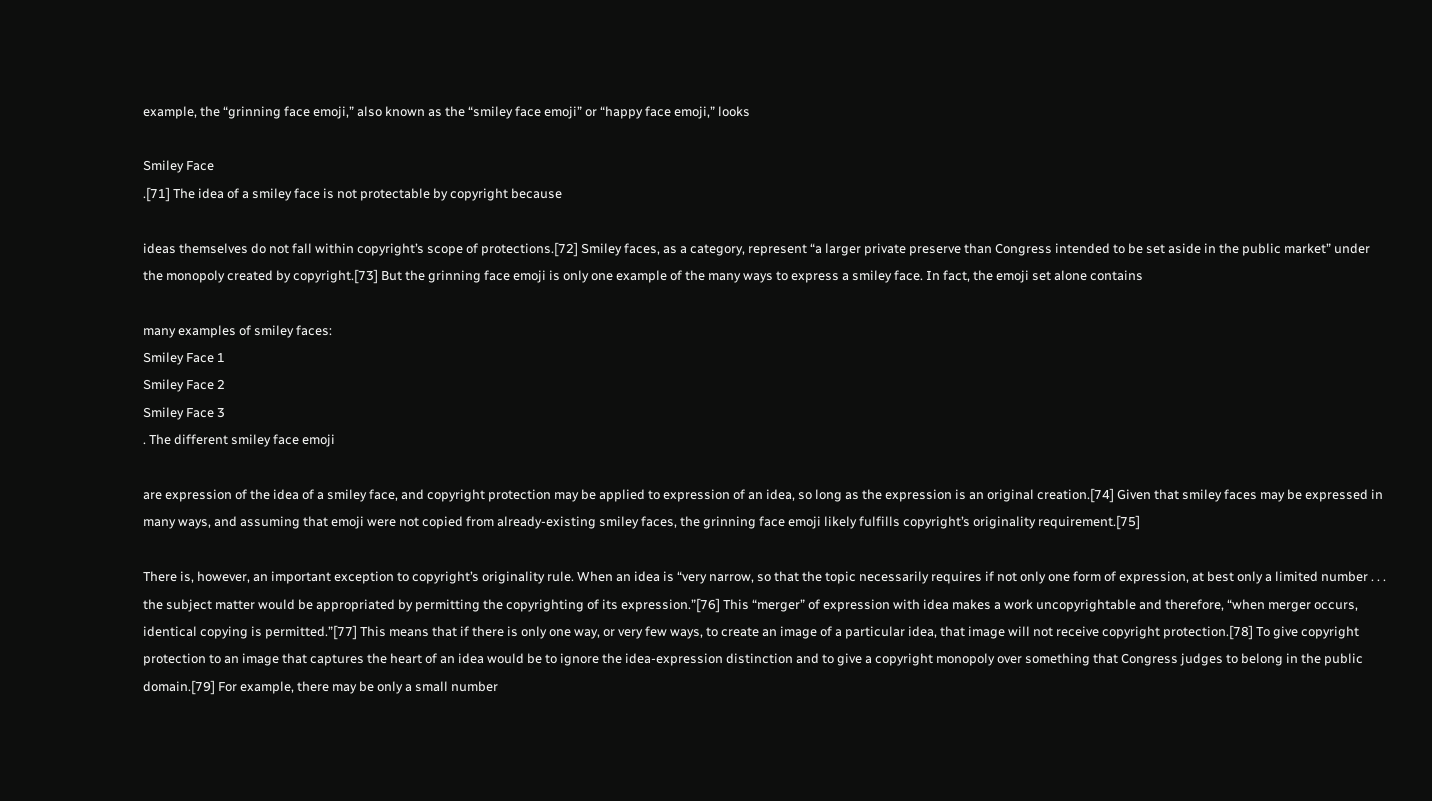example, the “grinning face emoji,” also known as the “smiley face emoji” or “happy face emoji,” looks

Smiley Face
.[71] The idea of a smiley face is not protectable by copyright because

ideas themselves do not fall within copyright’s scope of protections.[72] Smiley faces, as a category, represent “a larger private preserve than Congress intended to be set aside in the public market” under the monopoly created by copyright.[73] But the grinning face emoji is only one example of the many ways to express a smiley face. In fact, the emoji set alone contains

many examples of smiley faces:
Smiley Face 1
Smiley Face 2
Smiley Face 3
. The different smiley face emoji

are expression of the idea of a smiley face, and copyright protection may be applied to expression of an idea, so long as the expression is an original creation.[74] Given that smiley faces may be expressed in many ways, and assuming that emoji were not copied from already-existing smiley faces, the grinning face emoji likely fulfills copyright’s originality requirement.[75]

There is, however, an important exception to copyright’s originality rule. When an idea is “very narrow, so that the topic necessarily requires if not only one form of expression, at best only a limited number . . . the subject matter would be appropriated by permitting the copyrighting of its expression.”[76] This “merger” of expression with idea makes a work uncopyrightable and therefore, “when merger occurs, identical copying is permitted.”[77] This means that if there is only one way, or very few ways, to create an image of a particular idea, that image will not receive copyright protection.[78] To give copyright protection to an image that captures the heart of an idea would be to ignore the idea-expression distinction and to give a copyright monopoly over something that Congress judges to belong in the public domain.[79] For example, there may be only a small number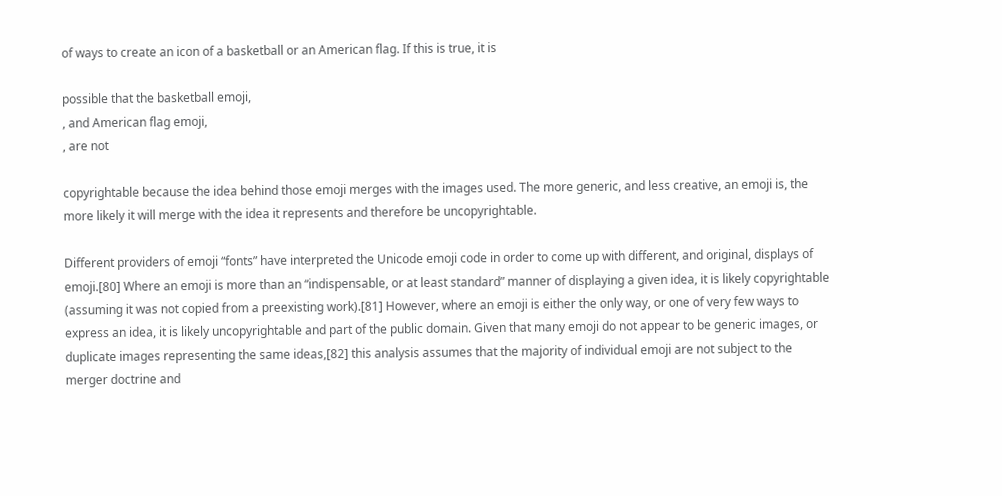of ways to create an icon of a basketball or an American flag. If this is true, it is

possible that the basketball emoji,
, and American flag emoji,
, are not

copyrightable because the idea behind those emoji merges with the images used. The more generic, and less creative, an emoji is, the more likely it will merge with the idea it represents and therefore be uncopyrightable.

Different providers of emoji “fonts” have interpreted the Unicode emoji code in order to come up with different, and original, displays of emoji.[80] Where an emoji is more than an “indispensable, or at least standard” manner of displaying a given idea, it is likely copyrightable (assuming it was not copied from a preexisting work).[81] However, where an emoji is either the only way, or one of very few ways to express an idea, it is likely uncopyrightable and part of the public domain. Given that many emoji do not appear to be generic images, or duplicate images representing the same ideas,[82] this analysis assumes that the majority of individual emoji are not subject to the merger doctrine and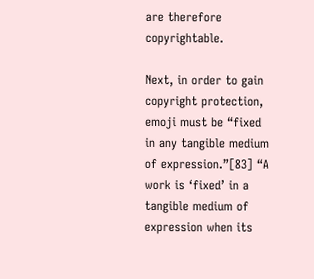are therefore copyrightable.

Next, in order to gain copyright protection, emoji must be “fixed in any tangible medium of expression.”[83] “A work is ‘fixed’ in a tangible medium of expression when its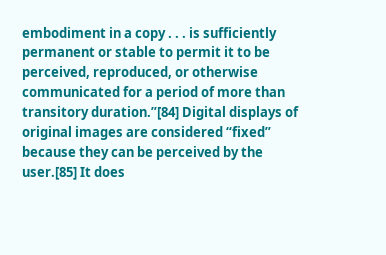embodiment in a copy . . . is sufficiently permanent or stable to permit it to be perceived, reproduced, or otherwise communicated for a period of more than transitory duration.”[84] Digital displays of original images are considered “fixed” because they can be perceived by the user.[85] It does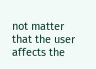not matter that the user affects the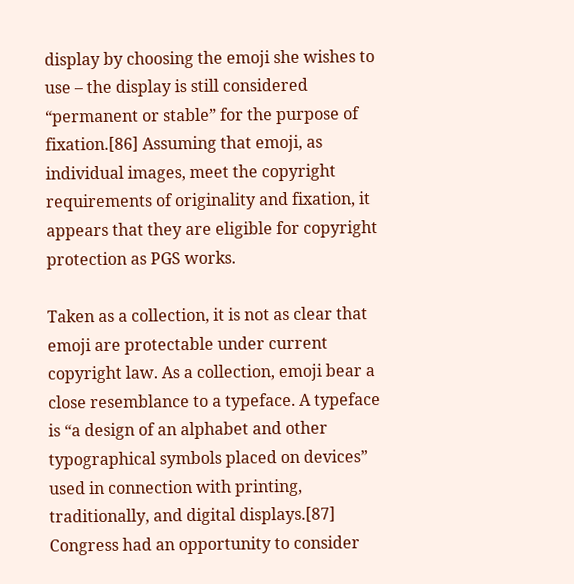display by choosing the emoji she wishes to use – the display is still considered “permanent or stable” for the purpose of fixation.[86] Assuming that emoji, as individual images, meet the copyright requirements of originality and fixation, it appears that they are eligible for copyright protection as PGS works.

Taken as a collection, it is not as clear that emoji are protectable under current copyright law. As a collection, emoji bear a close resemblance to a typeface. A typeface is “a design of an alphabet and other typographical symbols placed on devices” used in connection with printing, traditionally, and digital displays.[87] Congress had an opportunity to consider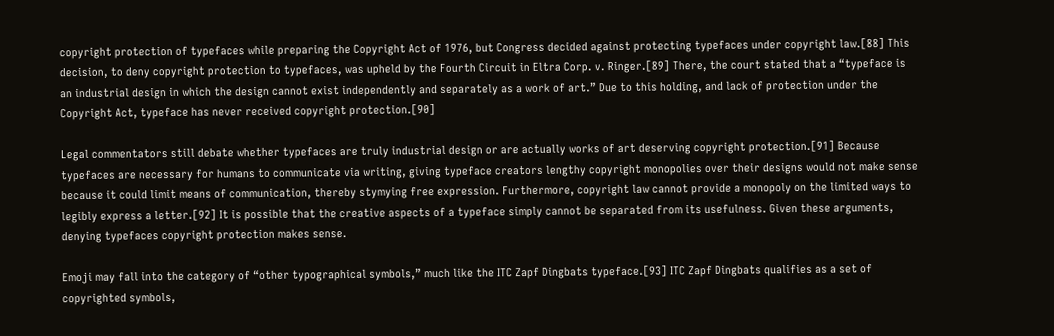copyright protection of typefaces while preparing the Copyright Act of 1976, but Congress decided against protecting typefaces under copyright law.[88] This decision, to deny copyright protection to typefaces, was upheld by the Fourth Circuit in Eltra Corp. v. Ringer.[89] There, the court stated that a “typeface is an industrial design in which the design cannot exist independently and separately as a work of art.” Due to this holding, and lack of protection under the Copyright Act, typeface has never received copyright protection.[90]

Legal commentators still debate whether typefaces are truly industrial design or are actually works of art deserving copyright protection.[91] Because typefaces are necessary for humans to communicate via writing, giving typeface creators lengthy copyright monopolies over their designs would not make sense because it could limit means of communication, thereby stymying free expression. Furthermore, copyright law cannot provide a monopoly on the limited ways to legibly express a letter.[92] It is possible that the creative aspects of a typeface simply cannot be separated from its usefulness. Given these arguments, denying typefaces copyright protection makes sense.

Emoji may fall into the category of “other typographical symbols,” much like the ITC Zapf Dingbats typeface.[93] ITC Zapf Dingbats qualifies as a set of copyrighted symbols,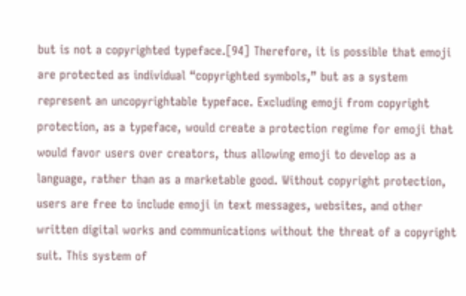but is not a copyrighted typeface.[94] Therefore, it is possible that emoji are protected as individual “copyrighted symbols,” but as a system represent an uncopyrightable typeface. Excluding emoji from copyright protection, as a typeface, would create a protection regime for emoji that would favor users over creators, thus allowing emoji to develop as a language, rather than as a marketable good. Without copyright protection, users are free to include emoji in text messages, websites, and other written digital works and communications without the threat of a copyright suit. This system of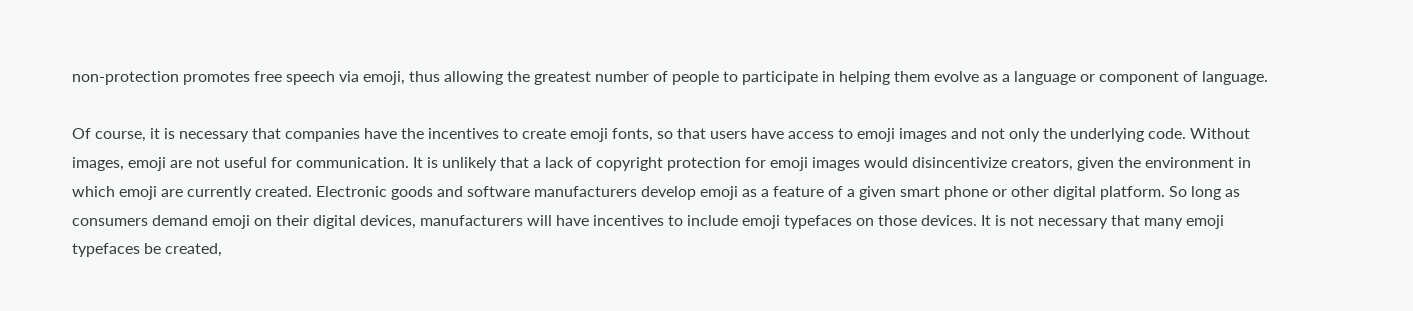non-protection promotes free speech via emoji, thus allowing the greatest number of people to participate in helping them evolve as a language or component of language.

Of course, it is necessary that companies have the incentives to create emoji fonts, so that users have access to emoji images and not only the underlying code. Without images, emoji are not useful for communication. It is unlikely that a lack of copyright protection for emoji images would disincentivize creators, given the environment in which emoji are currently created. Electronic goods and software manufacturers develop emoji as a feature of a given smart phone or other digital platform. So long as consumers demand emoji on their digital devices, manufacturers will have incentives to include emoji typefaces on those devices. It is not necessary that many emoji typefaces be created,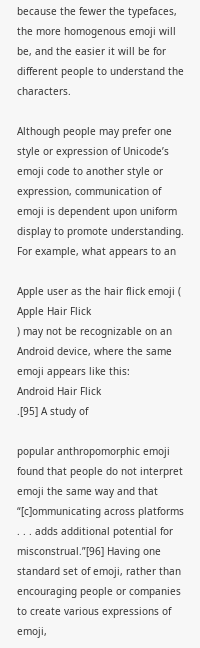because the fewer the typefaces, the more homogenous emoji will be, and the easier it will be for different people to understand the characters.

Although people may prefer one style or expression of Unicode’s emoji code to another style or expression, communication of emoji is dependent upon uniform display to promote understanding. For example, what appears to an

Apple user as the hair flick emoji (
Apple Hair Flick
) may not be recognizable on an
Android device, where the same emoji appears like this:
Android Hair Flick
.[95] A study of

popular anthropomorphic emoji found that people do not interpret emoji the same way and that “[c]ommunicating across platforms . . . adds additional potential for misconstrual.”[96] Having one standard set of emoji, rather than encouraging people or companies to create various expressions of emoji,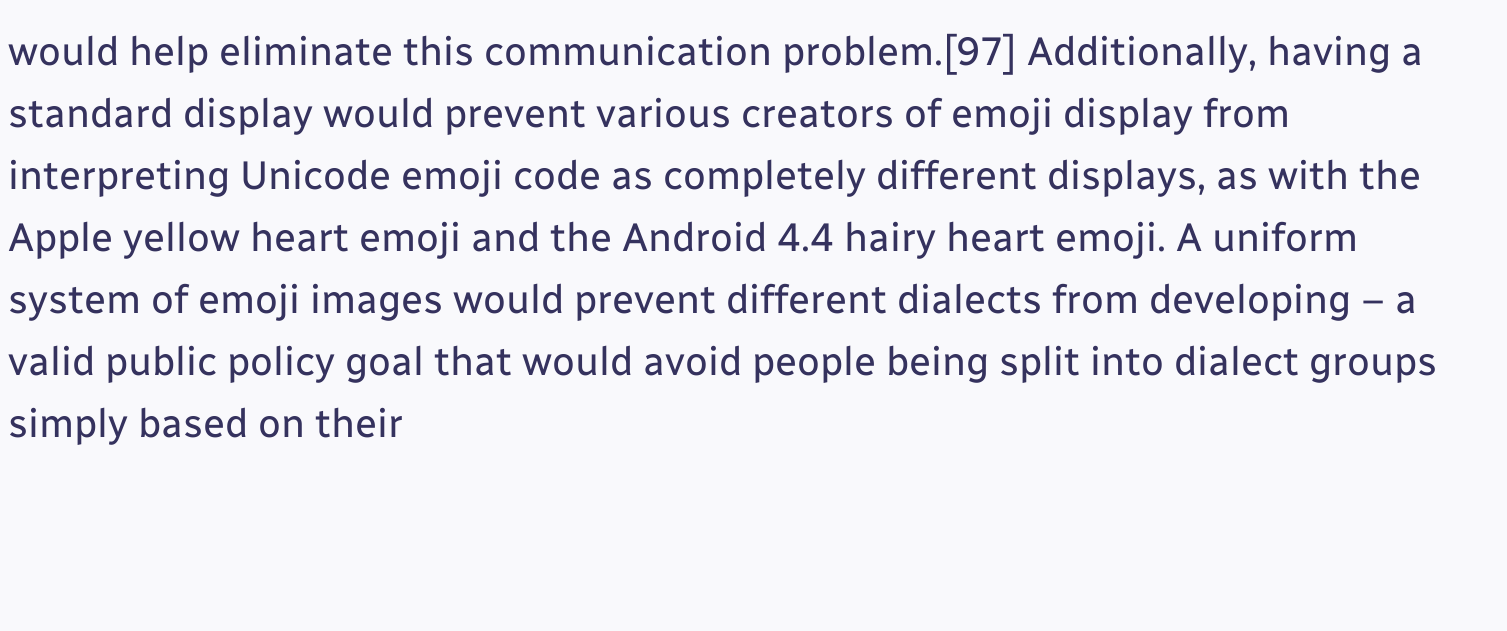would help eliminate this communication problem.[97] Additionally, having a standard display would prevent various creators of emoji display from interpreting Unicode emoji code as completely different displays, as with the Apple yellow heart emoji and the Android 4.4 hairy heart emoji. A uniform system of emoji images would prevent different dialects from developing – a valid public policy goal that would avoid people being split into dialect groups simply based on their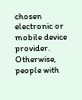chosen electronic or mobile device provider. Otherwise, people with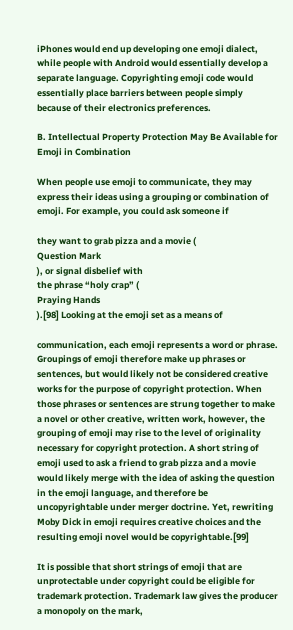iPhones would end up developing one emoji dialect, while people with Android would essentially develop a separate language. Copyrighting emoji code would essentially place barriers between people simply because of their electronics preferences.

B. Intellectual Property Protection May Be Available for Emoji in Combination

When people use emoji to communicate, they may express their ideas using a grouping or combination of emoji. For example, you could ask someone if

they want to grab pizza and a movie (
Question Mark
), or signal disbelief with
the phrase “holy crap” (
Praying Hands
).[98] Looking at the emoji set as a means of

communication, each emoji represents a word or phrase. Groupings of emoji therefore make up phrases or sentences, but would likely not be considered creative works for the purpose of copyright protection. When those phrases or sentences are strung together to make a novel or other creative, written work, however, the grouping of emoji may rise to the level of originality necessary for copyright protection. A short string of emoji used to ask a friend to grab pizza and a movie would likely merge with the idea of asking the question in the emoji language, and therefore be uncopyrightable under merger doctrine. Yet, rewriting Moby Dick in emoji requires creative choices and the resulting emoji novel would be copyrightable.[99]

It is possible that short strings of emoji that are unprotectable under copyright could be eligible for trademark protection. Trademark law gives the producer a monopoly on the mark,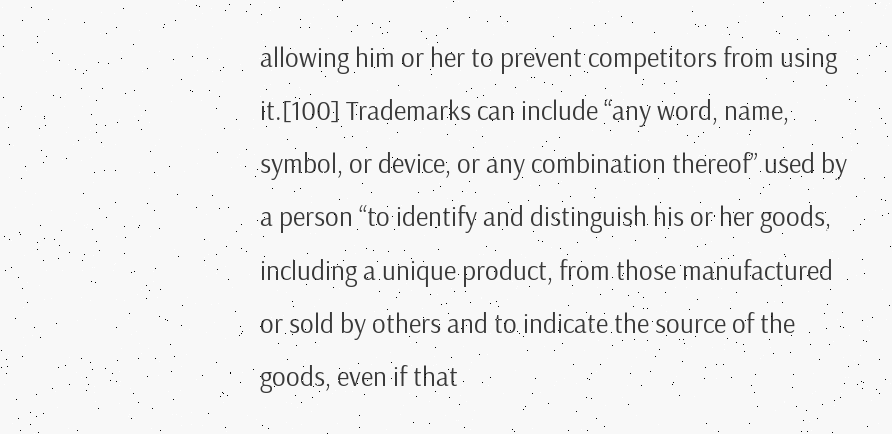allowing him or her to prevent competitors from using it.[100] Trademarks can include “any word, name, symbol, or device, or any combination thereof” used by a person “to identify and distinguish his or her goods, including a unique product, from those manufactured or sold by others and to indicate the source of the goods, even if that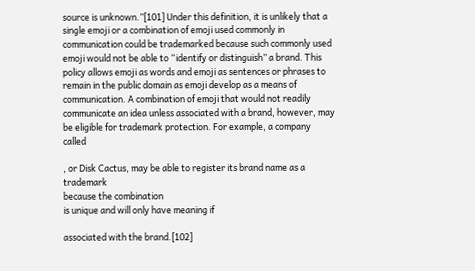source is unknown.”[101] Under this definition, it is unlikely that a single emoji or a combination of emoji used commonly in communication could be trademarked because such commonly used emoji would not be able to “identify or distinguish” a brand. This policy allows emoji as words and emoji as sentences or phrases to remain in the public domain as emoji develop as a means of communication. A combination of emoji that would not readily communicate an idea unless associated with a brand, however, may be eligible for trademark protection. For example, a company called

, or Disk Cactus, may be able to register its brand name as a trademark
because the combination
is unique and will only have meaning if

associated with the brand.[102]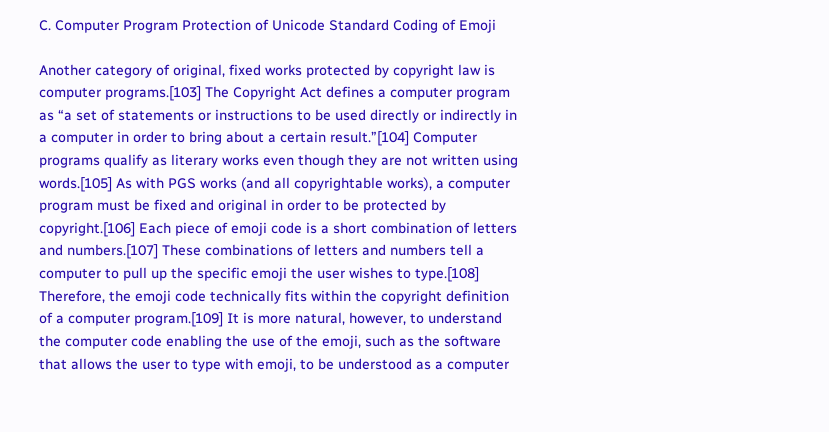C. Computer Program Protection of Unicode Standard Coding of Emoji

Another category of original, fixed works protected by copyright law is computer programs.[103] The Copyright Act defines a computer program as “a set of statements or instructions to be used directly or indirectly in a computer in order to bring about a certain result.”[104] Computer programs qualify as literary works even though they are not written using words.[105] As with PGS works (and all copyrightable works), a computer program must be fixed and original in order to be protected by copyright.[106] Each piece of emoji code is a short combination of letters and numbers.[107] These combinations of letters and numbers tell a computer to pull up the specific emoji the user wishes to type.[108] Therefore, the emoji code technically fits within the copyright definition of a computer program.[109] It is more natural, however, to understand the computer code enabling the use of the emoji, such as the software that allows the user to type with emoji, to be understood as a computer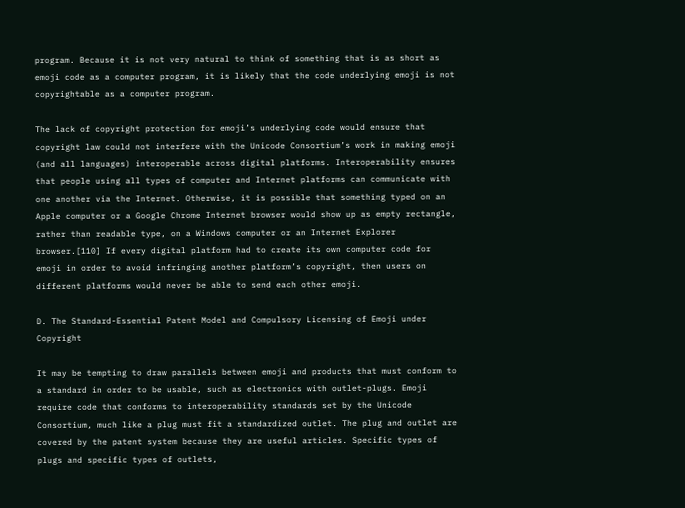program. Because it is not very natural to think of something that is as short as emoji code as a computer program, it is likely that the code underlying emoji is not copyrightable as a computer program.

The lack of copyright protection for emoji’s underlying code would ensure that copyright law could not interfere with the Unicode Consortium’s work in making emoji (and all languages) interoperable across digital platforms. Interoperability ensures that people using all types of computer and Internet platforms can communicate with one another via the Internet. Otherwise, it is possible that something typed on an Apple computer or a Google Chrome Internet browser would show up as empty rectangle, rather than readable type, on a Windows computer or an Internet Explorer browser.[110] If every digital platform had to create its own computer code for emoji in order to avoid infringing another platform’s copyright, then users on different platforms would never be able to send each other emoji.

D. The Standard-Essential Patent Model and Compulsory Licensing of Emoji under Copyright

It may be tempting to draw parallels between emoji and products that must conform to a standard in order to be usable, such as electronics with outlet-plugs. Emoji require code that conforms to interoperability standards set by the Unicode Consortium, much like a plug must fit a standardized outlet. The plug and outlet are covered by the patent system because they are useful articles. Specific types of plugs and specific types of outlets,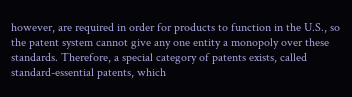however, are required in order for products to function in the U.S., so the patent system cannot give any one entity a monopoly over these standards. Therefore, a special category of patents exists, called standard-essential patents, which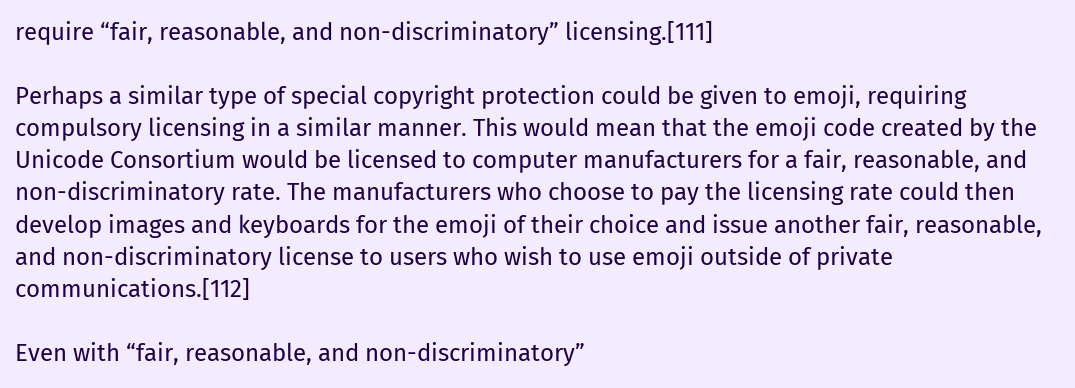require “fair, reasonable, and non-discriminatory” licensing.[111]

Perhaps a similar type of special copyright protection could be given to emoji, requiring compulsory licensing in a similar manner. This would mean that the emoji code created by the Unicode Consortium would be licensed to computer manufacturers for a fair, reasonable, and non-discriminatory rate. The manufacturers who choose to pay the licensing rate could then develop images and keyboards for the emoji of their choice and issue another fair, reasonable, and non-discriminatory license to users who wish to use emoji outside of private communications.[112]

Even with “fair, reasonable, and non-discriminatory”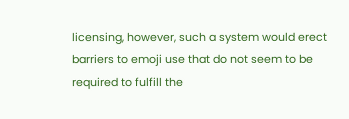licensing, however, such a system would erect barriers to emoji use that do not seem to be required to fulfill the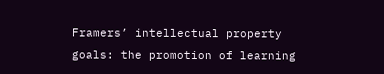Framers’ intellectual property goals: the promotion of learning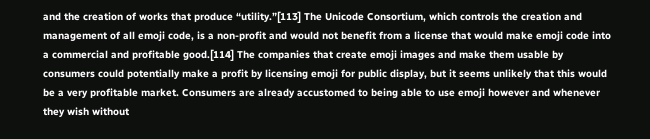and the creation of works that produce “utility.”[113] The Unicode Consortium, which controls the creation and management of all emoji code, is a non-profit and would not benefit from a license that would make emoji code into a commercial and profitable good.[114] The companies that create emoji images and make them usable by consumers could potentially make a profit by licensing emoji for public display, but it seems unlikely that this would be a very profitable market. Consumers are already accustomed to being able to use emoji however and whenever they wish without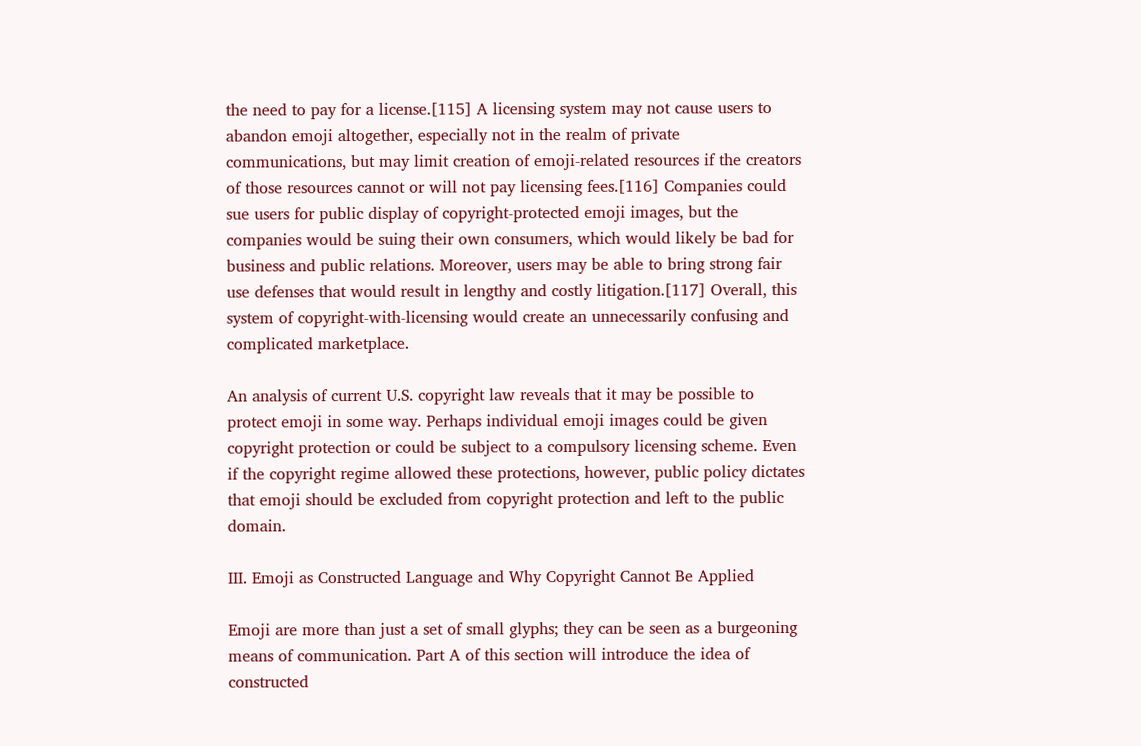the need to pay for a license.[115] A licensing system may not cause users to abandon emoji altogether, especially not in the realm of private communications, but may limit creation of emoji-related resources if the creators of those resources cannot or will not pay licensing fees.[116] Companies could sue users for public display of copyright-protected emoji images, but the companies would be suing their own consumers, which would likely be bad for business and public relations. Moreover, users may be able to bring strong fair use defenses that would result in lengthy and costly litigation.[117] Overall, this system of copyright-with-licensing would create an unnecessarily confusing and complicated marketplace.

An analysis of current U.S. copyright law reveals that it may be possible to protect emoji in some way. Perhaps individual emoji images could be given copyright protection or could be subject to a compulsory licensing scheme. Even if the copyright regime allowed these protections, however, public policy dictates that emoji should be excluded from copyright protection and left to the public domain.

III. Emoji as Constructed Language and Why Copyright Cannot Be Applied

Emoji are more than just a set of small glyphs; they can be seen as a burgeoning means of communication. Part A of this section will introduce the idea of constructed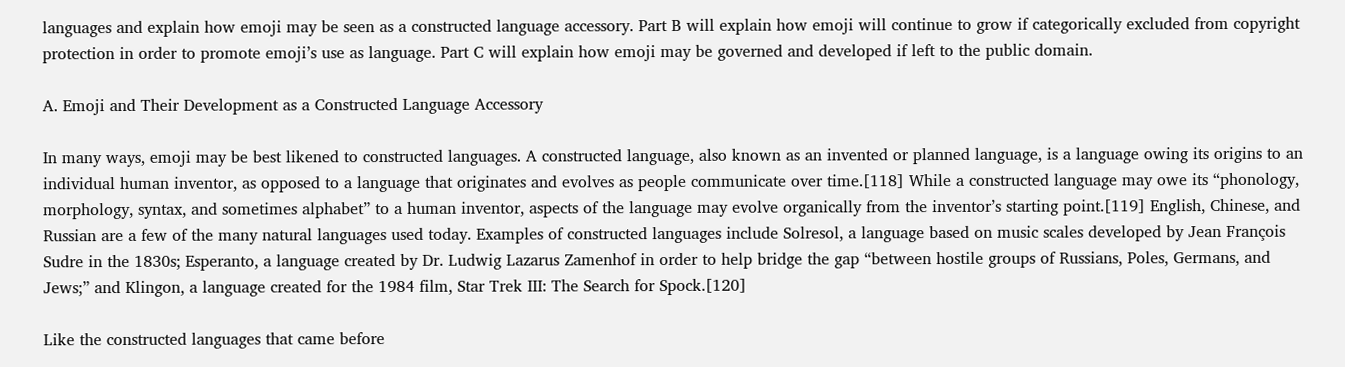languages and explain how emoji may be seen as a constructed language accessory. Part B will explain how emoji will continue to grow if categorically excluded from copyright protection in order to promote emoji’s use as language. Part C will explain how emoji may be governed and developed if left to the public domain.

A. Emoji and Their Development as a Constructed Language Accessory

In many ways, emoji may be best likened to constructed languages. A constructed language, also known as an invented or planned language, is a language owing its origins to an individual human inventor, as opposed to a language that originates and evolves as people communicate over time.[118] While a constructed language may owe its “phonology, morphology, syntax, and sometimes alphabet” to a human inventor, aspects of the language may evolve organically from the inventor’s starting point.[119] English, Chinese, and Russian are a few of the many natural languages used today. Examples of constructed languages include Solresol, a language based on music scales developed by Jean François Sudre in the 1830s; Esperanto, a language created by Dr. Ludwig Lazarus Zamenhof in order to help bridge the gap “between hostile groups of Russians, Poles, Germans, and Jews;” and Klingon, a language created for the 1984 film, Star Trek III: The Search for Spock.[120]

Like the constructed languages that came before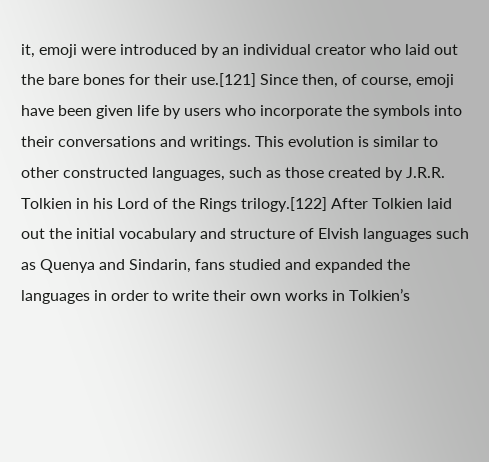it, emoji were introduced by an individual creator who laid out the bare bones for their use.[121] Since then, of course, emoji have been given life by users who incorporate the symbols into their conversations and writings. This evolution is similar to other constructed languages, such as those created by J.R.R. Tolkien in his Lord of the Rings trilogy.[122] After Tolkien laid out the initial vocabulary and structure of Elvish languages such as Quenya and Sindarin, fans studied and expanded the languages in order to write their own works in Tolkien’s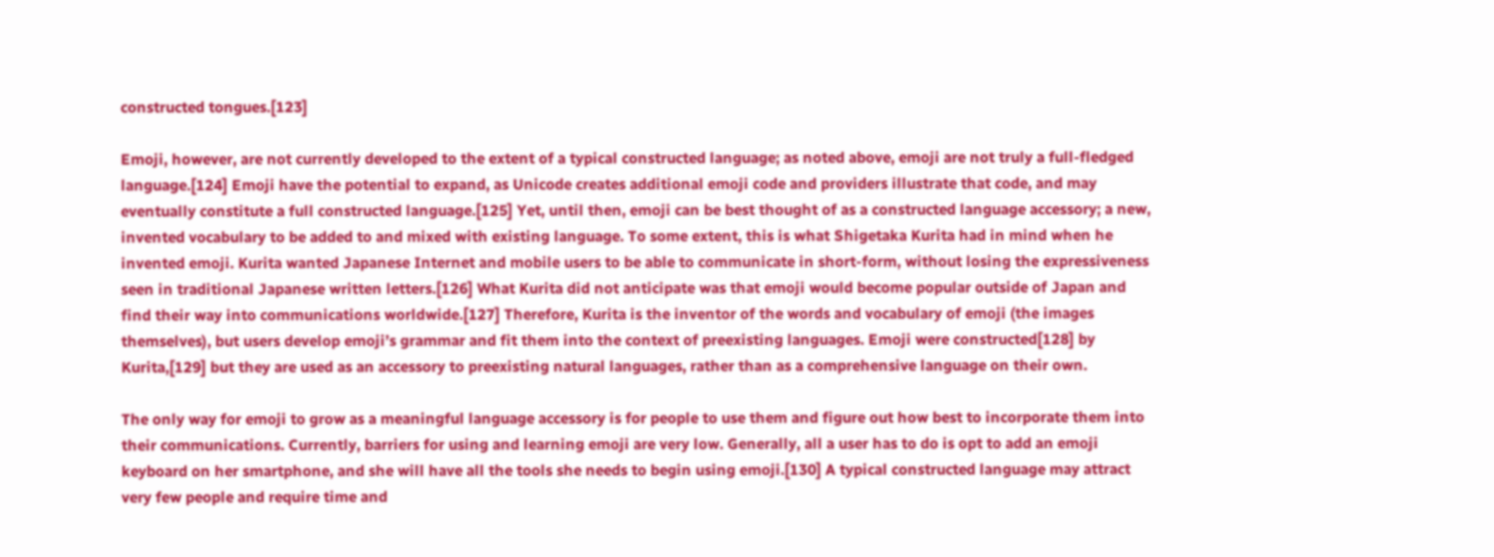constructed tongues.[123]

Emoji, however, are not currently developed to the extent of a typical constructed language; as noted above, emoji are not truly a full-fledged language.[124] Emoji have the potential to expand, as Unicode creates additional emoji code and providers illustrate that code, and may eventually constitute a full constructed language.[125] Yet, until then, emoji can be best thought of as a constructed language accessory; a new, invented vocabulary to be added to and mixed with existing language. To some extent, this is what Shigetaka Kurita had in mind when he invented emoji. Kurita wanted Japanese Internet and mobile users to be able to communicate in short-form, without losing the expressiveness seen in traditional Japanese written letters.[126] What Kurita did not anticipate was that emoji would become popular outside of Japan and find their way into communications worldwide.[127] Therefore, Kurita is the inventor of the words and vocabulary of emoji (the images themselves), but users develop emoji’s grammar and fit them into the context of preexisting languages. Emoji were constructed[128] by Kurita,[129] but they are used as an accessory to preexisting natural languages, rather than as a comprehensive language on their own.

The only way for emoji to grow as a meaningful language accessory is for people to use them and figure out how best to incorporate them into their communications. Currently, barriers for using and learning emoji are very low. Generally, all a user has to do is opt to add an emoji keyboard on her smartphone, and she will have all the tools she needs to begin using emoji.[130] A typical constructed language may attract very few people and require time and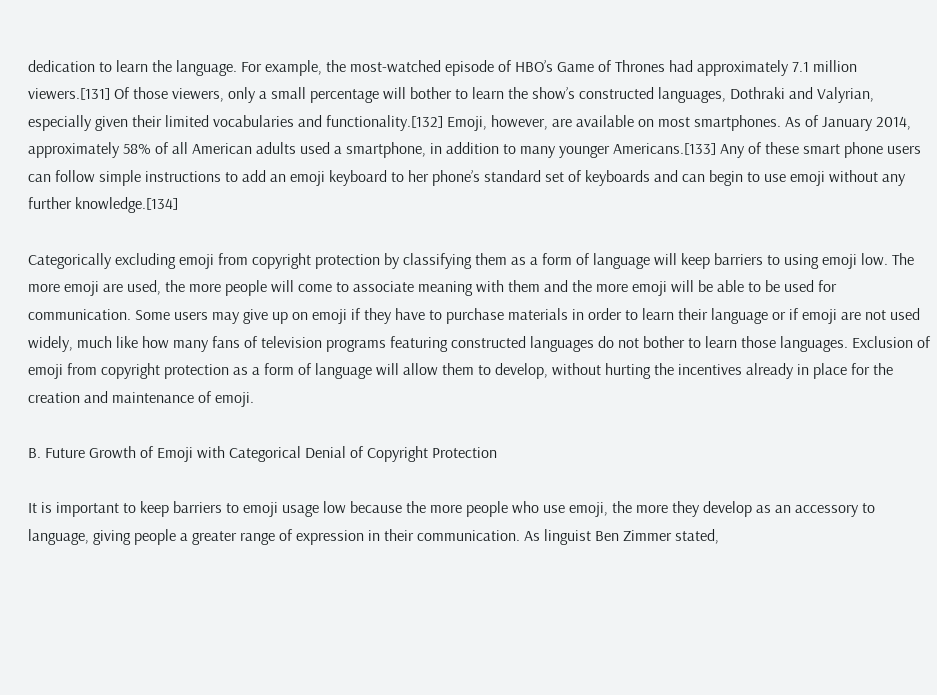dedication to learn the language. For example, the most-watched episode of HBO’s Game of Thrones had approximately 7.1 million viewers.[131] Of those viewers, only a small percentage will bother to learn the show’s constructed languages, Dothraki and Valyrian, especially given their limited vocabularies and functionality.[132] Emoji, however, are available on most smartphones. As of January 2014, approximately 58% of all American adults used a smartphone, in addition to many younger Americans.[133] Any of these smart phone users can follow simple instructions to add an emoji keyboard to her phone’s standard set of keyboards and can begin to use emoji without any further knowledge.[134]

Categorically excluding emoji from copyright protection by classifying them as a form of language will keep barriers to using emoji low. The more emoji are used, the more people will come to associate meaning with them and the more emoji will be able to be used for communication. Some users may give up on emoji if they have to purchase materials in order to learn their language or if emoji are not used widely, much like how many fans of television programs featuring constructed languages do not bother to learn those languages. Exclusion of emoji from copyright protection as a form of language will allow them to develop, without hurting the incentives already in place for the creation and maintenance of emoji.

B. Future Growth of Emoji with Categorical Denial of Copyright Protection

It is important to keep barriers to emoji usage low because the more people who use emoji, the more they develop as an accessory to language, giving people a greater range of expression in their communication. As linguist Ben Zimmer stated,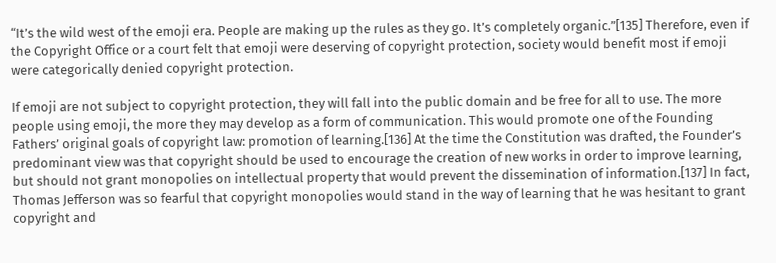“It’s the wild west of the emoji era. People are making up the rules as they go. It’s completely organic.”[135] Therefore, even if the Copyright Office or a court felt that emoji were deserving of copyright protection, society would benefit most if emoji were categorically denied copyright protection.

If emoji are not subject to copyright protection, they will fall into the public domain and be free for all to use. The more people using emoji, the more they may develop as a form of communication. This would promote one of the Founding Fathers’ original goals of copyright law: promotion of learning.[136] At the time the Constitution was drafted, the Founder’s predominant view was that copyright should be used to encourage the creation of new works in order to improve learning, but should not grant monopolies on intellectual property that would prevent the dissemination of information.[137] In fact, Thomas Jefferson was so fearful that copyright monopolies would stand in the way of learning that he was hesitant to grant copyright and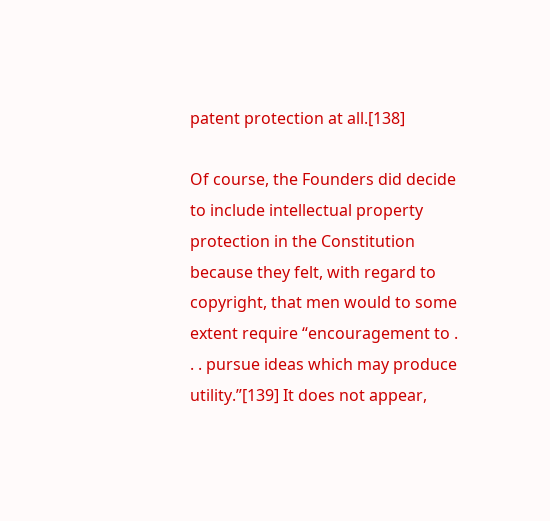patent protection at all.[138]

Of course, the Founders did decide to include intellectual property protection in the Constitution because they felt, with regard to copyright, that men would to some extent require “encouragement to . . . pursue ideas which may produce utility.”[139] It does not appear,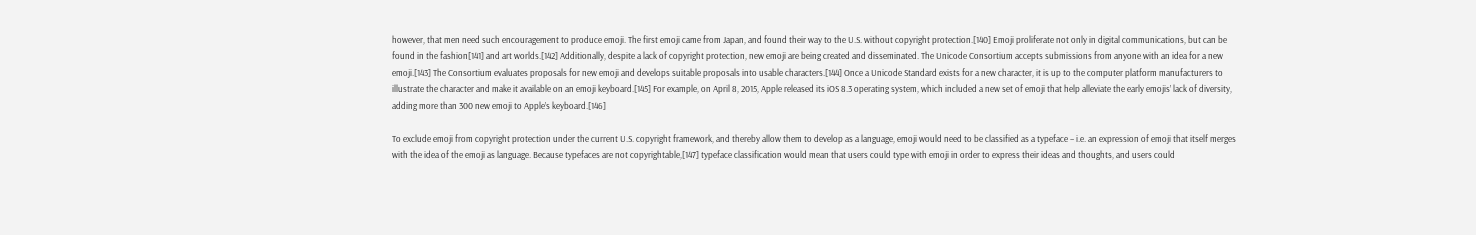however, that men need such encouragement to produce emoji. The first emoji came from Japan, and found their way to the U.S. without copyright protection.[140] Emoji proliferate not only in digital communications, but can be found in the fashion[141] and art worlds.[142] Additionally, despite a lack of copyright protection, new emoji are being created and disseminated. The Unicode Consortium accepts submissions from anyone with an idea for a new emoji.[143] The Consortium evaluates proposals for new emoji and develops suitable proposals into usable characters.[144] Once a Unicode Standard exists for a new character, it is up to the computer platform manufacturers to illustrate the character and make it available on an emoji keyboard.[145] For example, on April 8, 2015, Apple released its iOS 8.3 operating system, which included a new set of emoji that help alleviate the early emojis’ lack of diversity, adding more than 300 new emoji to Apple’s keyboard.[146]

To exclude emoji from copyright protection under the current U.S. copyright framework, and thereby allow them to develop as a language, emoji would need to be classified as a typeface – i.e. an expression of emoji that itself merges with the idea of the emoji as language. Because typefaces are not copyrightable,[147] typeface classification would mean that users could type with emoji in order to express their ideas and thoughts, and users could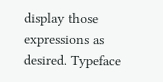display those expressions as desired. Typeface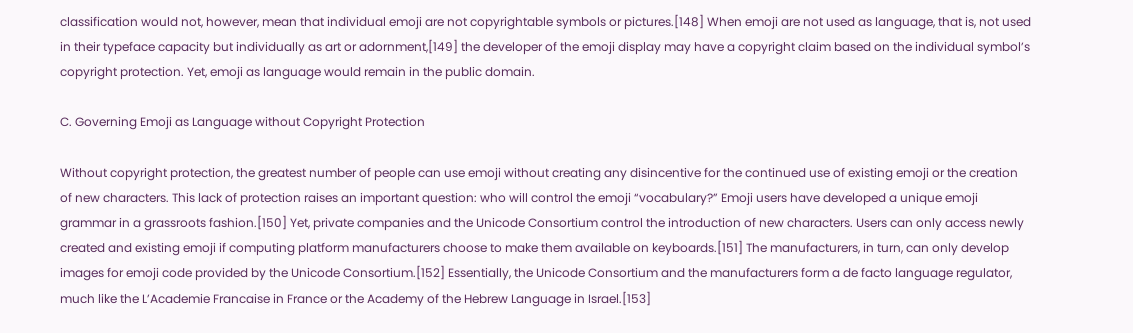classification would not, however, mean that individual emoji are not copyrightable symbols or pictures.[148] When emoji are not used as language, that is, not used in their typeface capacity but individually as art or adornment,[149] the developer of the emoji display may have a copyright claim based on the individual symbol’s copyright protection. Yet, emoji as language would remain in the public domain.

C. Governing Emoji as Language without Copyright Protection

Without copyright protection, the greatest number of people can use emoji without creating any disincentive for the continued use of existing emoji or the creation of new characters. This lack of protection raises an important question: who will control the emoji “vocabulary?” Emoji users have developed a unique emoji grammar in a grassroots fashion.[150] Yet, private companies and the Unicode Consortium control the introduction of new characters. Users can only access newly created and existing emoji if computing platform manufacturers choose to make them available on keyboards.[151] The manufacturers, in turn, can only develop images for emoji code provided by the Unicode Consortium.[152] Essentially, the Unicode Consortium and the manufacturers form a de facto language regulator, much like the L’Academie Francaise in France or the Academy of the Hebrew Language in Israel.[153]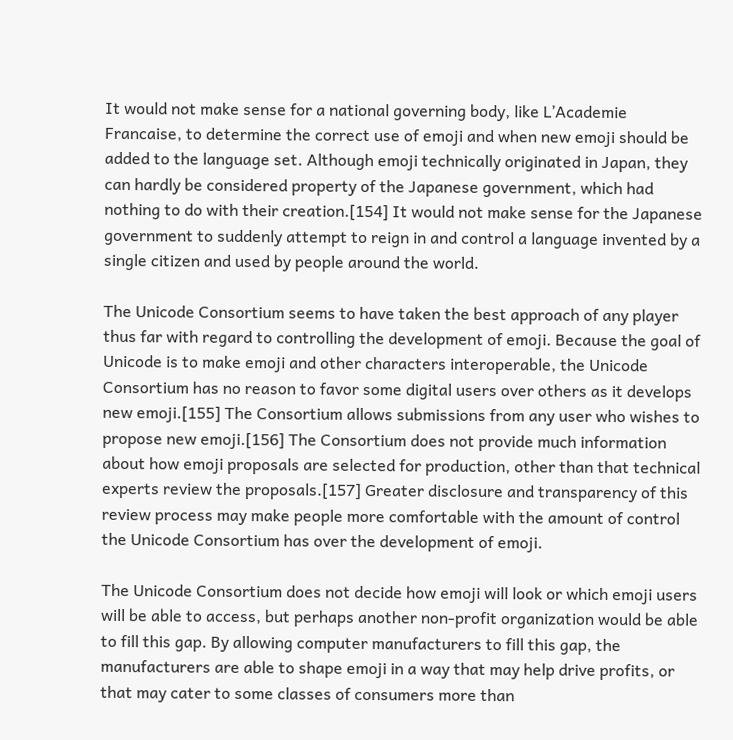It would not make sense for a national governing body, like L’Academie Francaise, to determine the correct use of emoji and when new emoji should be added to the language set. Although emoji technically originated in Japan, they can hardly be considered property of the Japanese government, which had nothing to do with their creation.[154] It would not make sense for the Japanese government to suddenly attempt to reign in and control a language invented by a single citizen and used by people around the world.

The Unicode Consortium seems to have taken the best approach of any player thus far with regard to controlling the development of emoji. Because the goal of Unicode is to make emoji and other characters interoperable, the Unicode Consortium has no reason to favor some digital users over others as it develops new emoji.[155] The Consortium allows submissions from any user who wishes to propose new emoji.[156] The Consortium does not provide much information about how emoji proposals are selected for production, other than that technical experts review the proposals.[157] Greater disclosure and transparency of this review process may make people more comfortable with the amount of control the Unicode Consortium has over the development of emoji.

The Unicode Consortium does not decide how emoji will look or which emoji users will be able to access, but perhaps another non-profit organization would be able to fill this gap. By allowing computer manufacturers to fill this gap, the manufacturers are able to shape emoji in a way that may help drive profits, or that may cater to some classes of consumers more than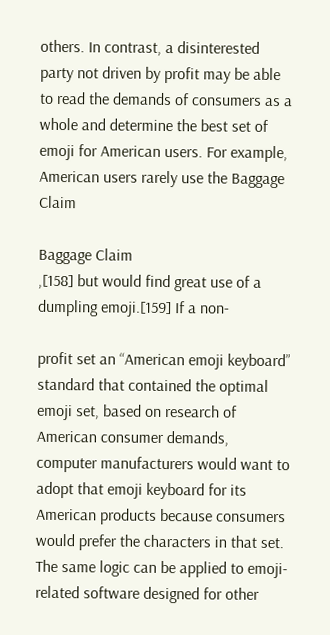others. In contrast, a disinterested party not driven by profit may be able to read the demands of consumers as a whole and determine the best set of emoji for American users. For example, American users rarely use the Baggage Claim

Baggage Claim
,[158] but would find great use of a dumpling emoji.[159] If a non-

profit set an “American emoji keyboard” standard that contained the optimal emoji set, based on research of American consumer demands, computer manufacturers would want to adopt that emoji keyboard for its American products because consumers would prefer the characters in that set. The same logic can be applied to emoji-related software designed for other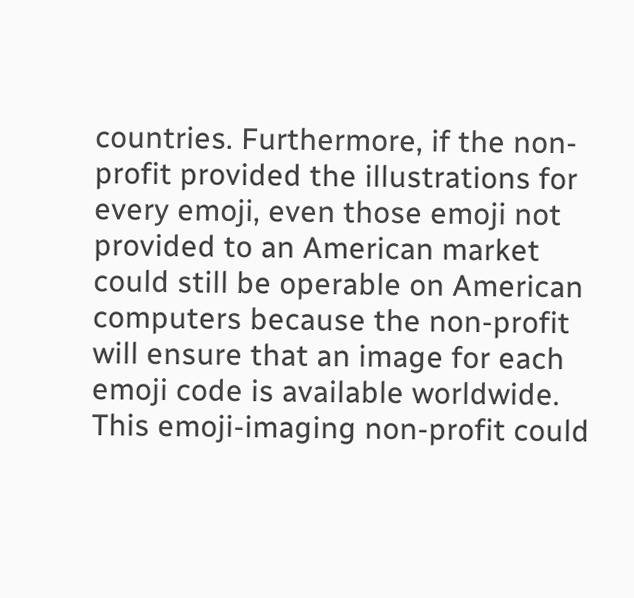countries. Furthermore, if the non-profit provided the illustrations for every emoji, even those emoji not provided to an American market could still be operable on American computers because the non-profit will ensure that an image for each emoji code is available worldwide. This emoji-imaging non-profit could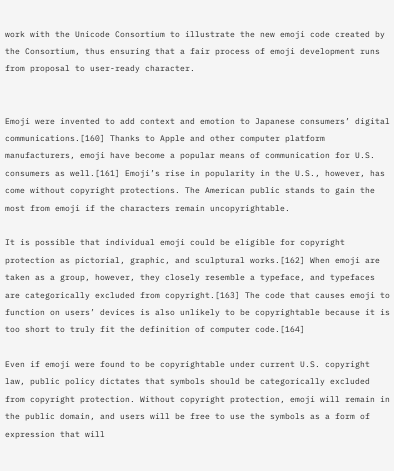work with the Unicode Consortium to illustrate the new emoji code created by the Consortium, thus ensuring that a fair process of emoji development runs from proposal to user-ready character.


Emoji were invented to add context and emotion to Japanese consumers’ digital communications.[160] Thanks to Apple and other computer platform manufacturers, emoji have become a popular means of communication for U.S. consumers as well.[161] Emoji’s rise in popularity in the U.S., however, has come without copyright protections. The American public stands to gain the most from emoji if the characters remain uncopyrightable.

It is possible that individual emoji could be eligible for copyright protection as pictorial, graphic, and sculptural works.[162] When emoji are taken as a group, however, they closely resemble a typeface, and typefaces are categorically excluded from copyright.[163] The code that causes emoji to function on users’ devices is also unlikely to be copyrightable because it is too short to truly fit the definition of computer code.[164]

Even if emoji were found to be copyrightable under current U.S. copyright law, public policy dictates that symbols should be categorically excluded from copyright protection. Without copyright protection, emoji will remain in the public domain, and users will be free to use the symbols as a form of expression that will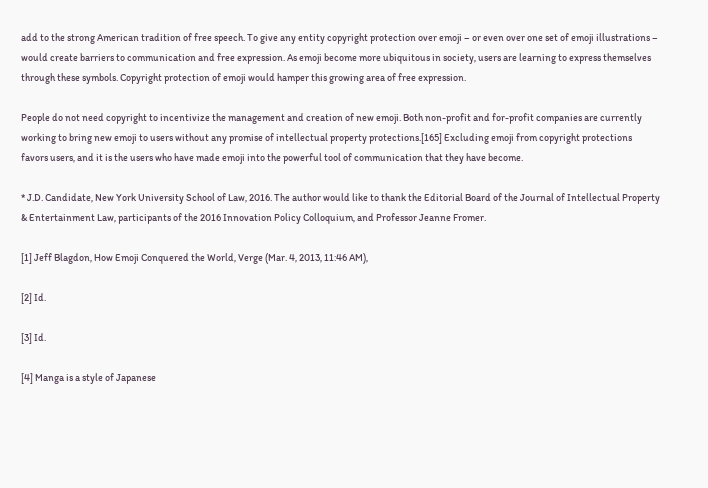add to the strong American tradition of free speech. To give any entity copyright protection over emoji – or even over one set of emoji illustrations – would create barriers to communication and free expression. As emoji become more ubiquitous in society, users are learning to express themselves through these symbols. Copyright protection of emoji would hamper this growing area of free expression.

People do not need copyright to incentivize the management and creation of new emoji. Both non-profit and for-profit companies are currently working to bring new emoji to users without any promise of intellectual property protections.[165] Excluding emoji from copyright protections favors users, and it is the users who have made emoji into the powerful tool of communication that they have become.

* J.D. Candidate, New York University School of Law, 2016. The author would like to thank the Editorial Board of the Journal of Intellectual Property & Entertainment Law, participants of the 2016 Innovation Policy Colloquium, and Professor Jeanne Fromer.

[1] Jeff Blagdon, How Emoji Conquered the World, Verge (Mar. 4, 2013, 11:46 AM),

[2] Id.

[3] Id.

[4] Manga is a style of Japanese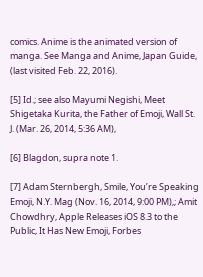comics. Anime is the animated version of manga. See Manga and Anime, Japan Guide, (last visited Feb. 22, 2016).

[5] Id.; see also Mayumi Negishi, Meet Shigetaka Kurita, the Father of Emoji, Wall St. J. (Mar. 26, 2014, 5:36 AM),

[6] Blagdon, supra note 1.

[7] Adam Sternbergh, Smile, You’re Speaking Emoji, N.Y. Mag (Nov. 16, 2014, 9:00 PM),; Amit Chowdhry, Apple Releases iOS 8.3 to the Public, It Has New Emoji, Forbes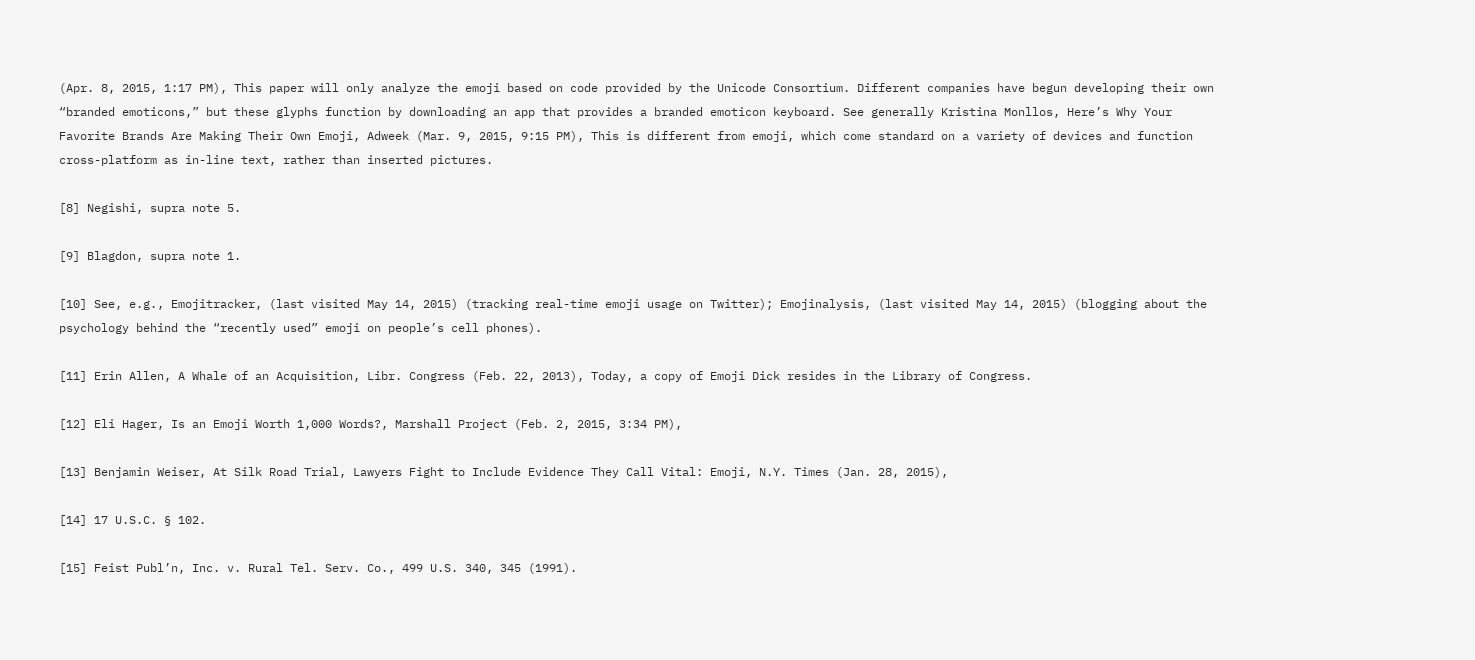(Apr. 8, 2015, 1:17 PM), This paper will only analyze the emoji based on code provided by the Unicode Consortium. Different companies have begun developing their own “branded emoticons,” but these glyphs function by downloading an app that provides a branded emoticon keyboard. See generally Kristina Monllos, Here’s Why Your Favorite Brands Are Making Their Own Emoji, Adweek (Mar. 9, 2015, 9:15 PM), This is different from emoji, which come standard on a variety of devices and function cross-platform as in-line text, rather than inserted pictures.

[8] Negishi, supra note 5.

[9] Blagdon, supra note 1.

[10] See, e.g., Emojitracker, (last visited May 14, 2015) (tracking real-time emoji usage on Twitter); Emojinalysis, (last visited May 14, 2015) (blogging about the psychology behind the “recently used” emoji on people’s cell phones).

[11] Erin Allen, A Whale of an Acquisition, Libr. Congress (Feb. 22, 2013), Today, a copy of Emoji Dick resides in the Library of Congress.

[12] Eli Hager, Is an Emoji Worth 1,000 Words?, Marshall Project (Feb. 2, 2015, 3:34 PM),

[13] Benjamin Weiser, At Silk Road Trial, Lawyers Fight to Include Evidence They Call Vital: Emoji, N.Y. Times (Jan. 28, 2015),

[14] 17 U.S.C. § 102.

[15] Feist Publ’n, Inc. v. Rural Tel. Serv. Co., 499 U.S. 340, 345 (1991).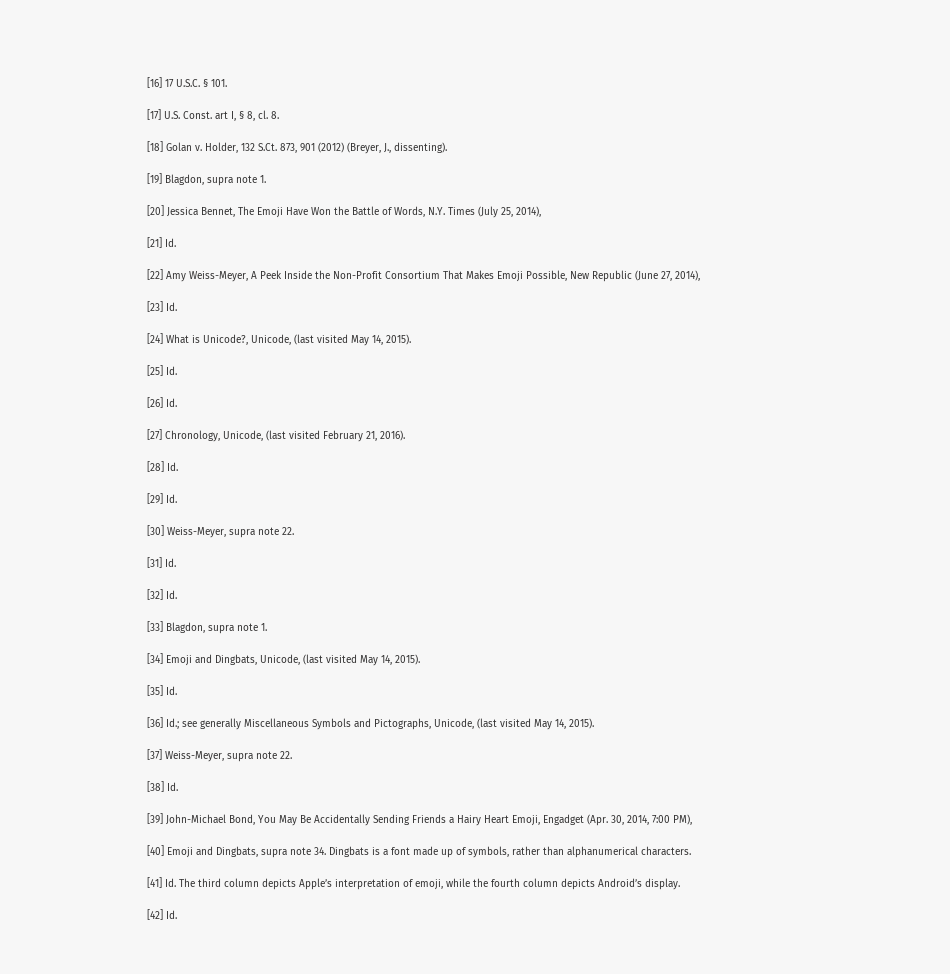[16] 17 U.S.C. § 101.

[17] U.S. Const. art I, § 8, cl. 8.

[18] Golan v. Holder, 132 S.Ct. 873, 901 (2012) (Breyer, J., dissenting).

[19] Blagdon, supra note 1.

[20] Jessica Bennet, The Emoji Have Won the Battle of Words, N.Y. Times (July 25, 2014),

[21] Id.

[22] Amy Weiss-Meyer, A Peek Inside the Non-Profit Consortium That Makes Emoji Possible, New Republic (June 27, 2014),

[23] Id.

[24] What is Unicode?, Unicode, (last visited May 14, 2015).

[25] Id.

[26] Id.

[27] Chronology, Unicode, (last visited February 21, 2016).

[28] Id.

[29] Id.

[30] Weiss-Meyer, supra note 22.

[31] Id.

[32] Id.

[33] Blagdon, supra note 1.

[34] Emoji and Dingbats, Unicode, (last visited May 14, 2015).

[35] Id.

[36] Id.; see generally Miscellaneous Symbols and Pictographs, Unicode, (last visited May 14, 2015).

[37] Weiss-Meyer, supra note 22.

[38] Id.

[39] John-Michael Bond, You May Be Accidentally Sending Friends a Hairy Heart Emoji, Engadget (Apr. 30, 2014, 7:00 PM),

[40] Emoji and Dingbats, supra note 34. Dingbats is a font made up of symbols, rather than alphanumerical characters.

[41] Id. The third column depicts Apple’s interpretation of emoji, while the fourth column depicts Android’s display.

[42] Id.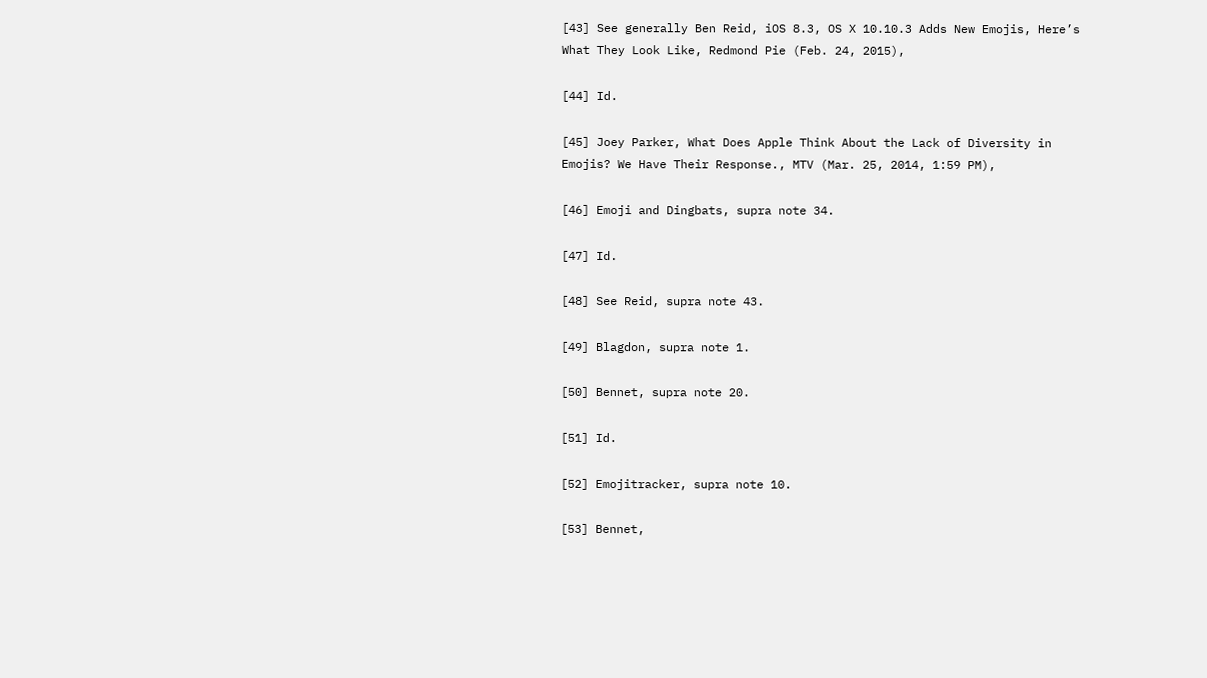[43] See generally Ben Reid, iOS 8.3, OS X 10.10.3 Adds New Emojis, Here’s What They Look Like, Redmond Pie (Feb. 24, 2015),

[44] Id.

[45] Joey Parker, What Does Apple Think About the Lack of Diversity in Emojis? We Have Their Response., MTV (Mar. 25, 2014, 1:59 PM),

[46] Emoji and Dingbats, supra note 34.

[47] Id.

[48] See Reid, supra note 43.

[49] Blagdon, supra note 1.

[50] Bennet, supra note 20.

[51] Id.

[52] Emojitracker, supra note 10.

[53] Bennet,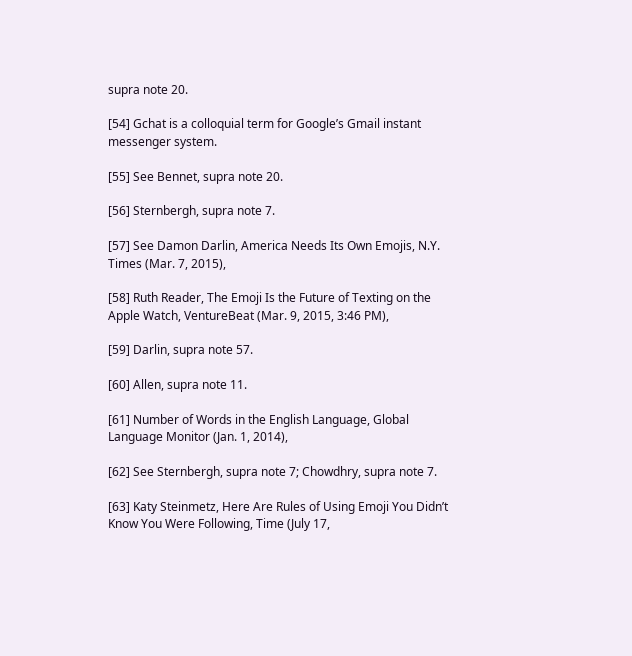supra note 20.

[54] Gchat is a colloquial term for Google’s Gmail instant messenger system.

[55] See Bennet, supra note 20.

[56] Sternbergh, supra note 7.

[57] See Damon Darlin, America Needs Its Own Emojis, N.Y. Times (Mar. 7, 2015),

[58] Ruth Reader, The Emoji Is the Future of Texting on the Apple Watch, VentureBeat (Mar. 9, 2015, 3:46 PM),

[59] Darlin, supra note 57.

[60] Allen, supra note 11.

[61] Number of Words in the English Language, Global Language Monitor (Jan. 1, 2014),

[62] See Sternbergh, supra note 7; Chowdhry, supra note 7.

[63] Katy Steinmetz, Here Are Rules of Using Emoji You Didn’t Know You Were Following, Time (July 17,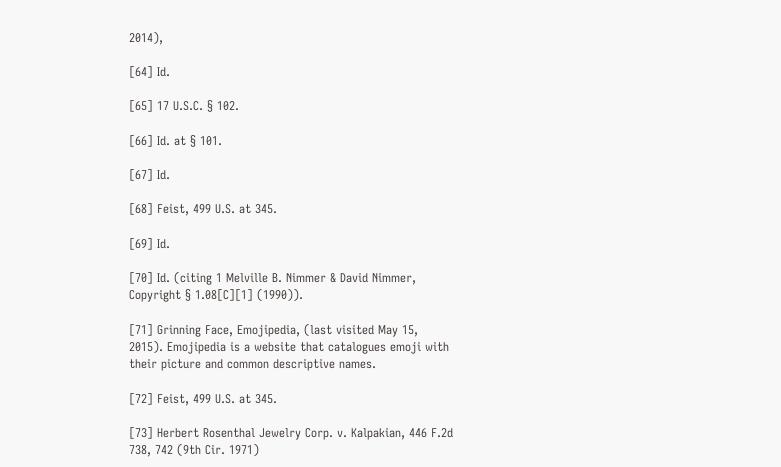2014),

[64] Id.

[65] 17 U.S.C. § 102.

[66] Id. at § 101.

[67] Id.

[68] Feist, 499 U.S. at 345.

[69] Id.

[70] Id. (citing 1 Melville B. Nimmer & David Nimmer, Copyright § 1.08[C][1] (1990)).

[71] Grinning Face, Emojipedia, (last visited May 15, 2015). Emojipedia is a website that catalogues emoji with their picture and common descriptive names.

[72] Feist, 499 U.S. at 345.

[73] Herbert Rosenthal Jewelry Corp. v. Kalpakian, 446 F.2d 738, 742 (9th Cir. 1971)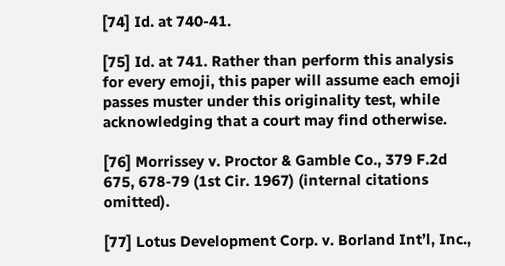[74] Id. at 740-41.

[75] Id. at 741. Rather than perform this analysis for every emoji, this paper will assume each emoji passes muster under this originality test, while acknowledging that a court may find otherwise.

[76] Morrissey v. Proctor & Gamble Co., 379 F.2d 675, 678-79 (1st Cir. 1967) (internal citations omitted).

[77] Lotus Development Corp. v. Borland Int’l, Inc.,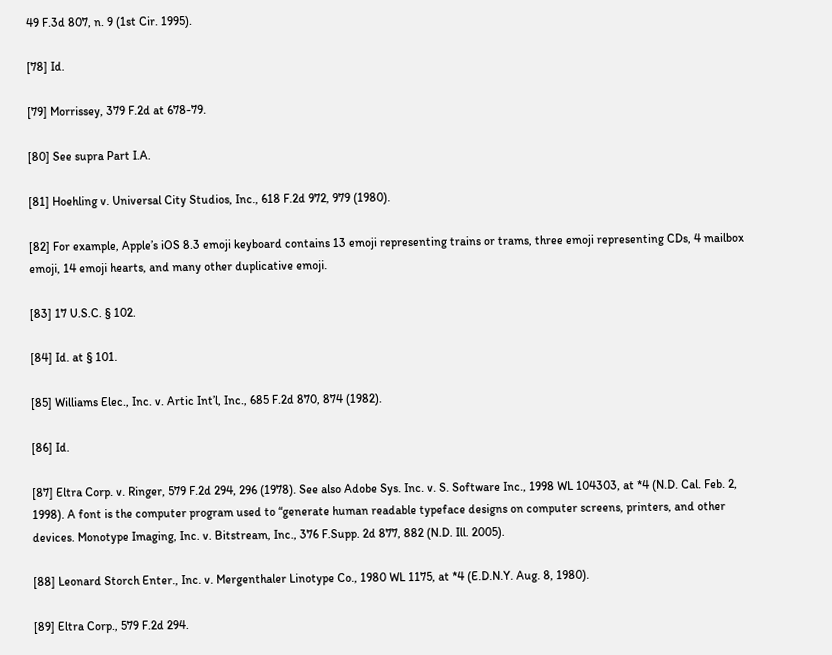49 F.3d 807, n. 9 (1st Cir. 1995).

[78] Id.

[79] Morrissey, 379 F.2d at 678-79.

[80] See supra Part I.A.

[81] Hoehling v. Universal City Studios, Inc., 618 F.2d 972, 979 (1980).

[82] For example, Apple’s iOS 8.3 emoji keyboard contains 13 emoji representing trains or trams, three emoji representing CDs, 4 mailbox emoji, 14 emoji hearts, and many other duplicative emoji.

[83] 17 U.S.C. § 102.

[84] Id. at § 101.

[85] Williams Elec., Inc. v. Artic Int’l, Inc., 685 F.2d 870, 874 (1982).

[86] Id.

[87] Eltra Corp. v. Ringer, 579 F.2d 294, 296 (1978). See also Adobe Sys. Inc. v. S. Software Inc., 1998 WL 104303, at *4 (N.D. Cal. Feb. 2, 1998). A font is the computer program used to “generate human readable typeface designs on computer screens, printers, and other devices. Monotype Imaging, Inc. v. Bitstream, Inc., 376 F.Supp. 2d 877, 882 (N.D. Ill. 2005).

[88] Leonard Storch Enter., Inc. v. Mergenthaler Linotype Co., 1980 WL 1175, at *4 (E.D.N.Y. Aug. 8, 1980).

[89] Eltra Corp., 579 F.2d 294.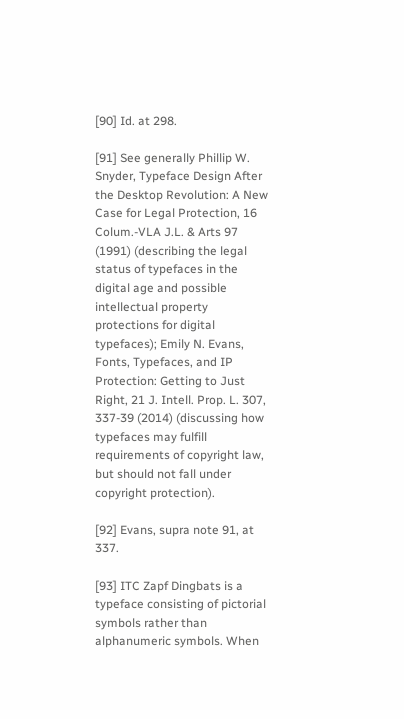[90] Id. at 298.

[91] See generally Phillip W. Snyder, Typeface Design After the Desktop Revolution: A New Case for Legal Protection, 16 Colum.-VLA J.L. & Arts 97 (1991) (describing the legal status of typefaces in the digital age and possible intellectual property protections for digital typefaces); Emily N. Evans, Fonts, Typefaces, and IP Protection: Getting to Just Right, 21 J. Intell. Prop. L. 307, 337-39 (2014) (discussing how typefaces may fulfill requirements of copyright law, but should not fall under copyright protection).

[92] Evans, supra note 91, at 337.

[93] ITC Zapf Dingbats is a typeface consisting of pictorial symbols rather than alphanumeric symbols. When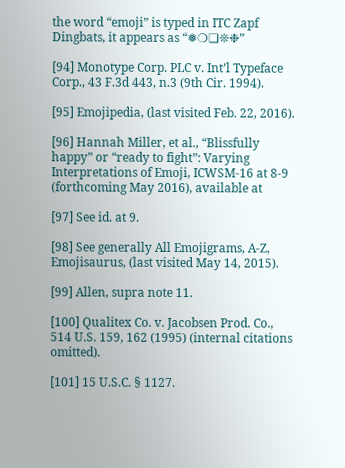the word “emoji” is typed in ITC Zapf Dingbats, it appears as “❅❍❏❊❉”

[94] Monotype Corp. PLC v. Int’l Typeface Corp., 43 F.3d 443, n.3 (9th Cir. 1994).

[95] Emojipedia, (last visited Feb. 22, 2016).

[96] Hannah Miller, et al., “Blissfully happy” or “ready to fight”: Varying Interpretations of Emoji, ICWSM-16 at 8-9 (forthcoming May 2016), available at

[97] See id. at 9.

[98] See generally All Emojigrams, A-Z, Emojisaurus, (last visited May 14, 2015).

[99] Allen, supra note 11.

[100] Qualitex Co. v. Jacobsen Prod. Co., 514 U.S. 159, 162 (1995) (internal citations omitted).

[101] 15 U.S.C. § 1127.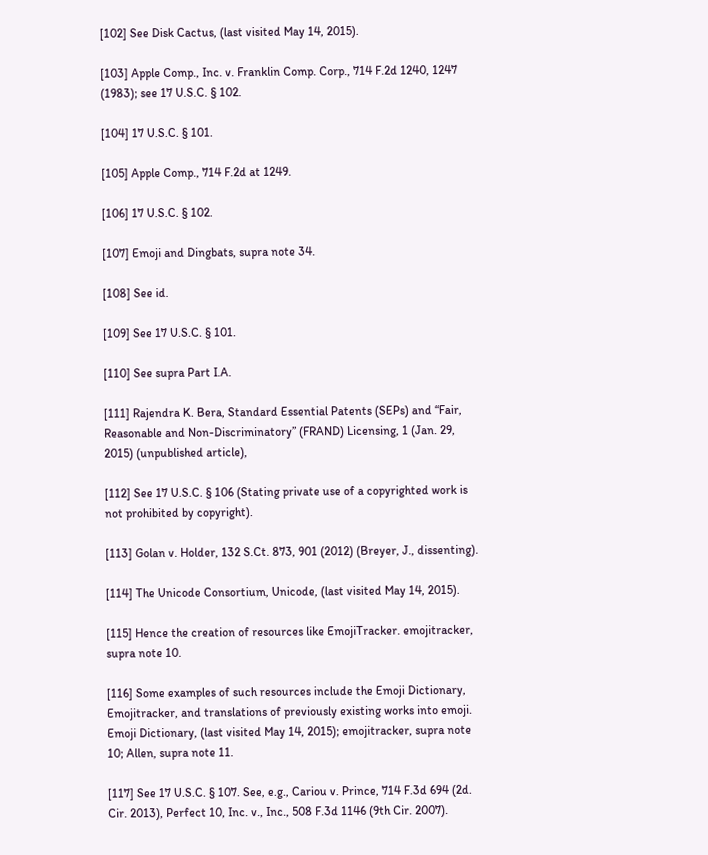[102] See Disk Cactus, (last visited May 14, 2015).

[103] Apple Comp., Inc. v. Franklin Comp. Corp., 714 F.2d 1240, 1247 (1983); see 17 U.S.C. § 102.

[104] 17 U.S.C. § 101.

[105] Apple Comp., 714 F.2d at 1249.

[106] 17 U.S.C. § 102.

[107] Emoji and Dingbats, supra note 34.

[108] See id.

[109] See 17 U.S.C. § 101.

[110] See supra Part I.A.

[111] Rajendra K. Bera, Standard Essential Patents (SEPs) and “Fair, Reasonable and Non-Discriminatory” (FRAND) Licensing, 1 (Jan. 29, 2015) (unpublished article),

[112] See 17 U.S.C. § 106 (Stating private use of a copyrighted work is not prohibited by copyright).

[113] Golan v. Holder, 132 S.Ct. 873, 901 (2012) (Breyer, J., dissenting).

[114] The Unicode Consortium, Unicode, (last visited May 14, 2015).

[115] Hence the creation of resources like EmojiTracker. emojitracker, supra note 10.

[116] Some examples of such resources include the Emoji Dictionary, Emojitracker, and translations of previously existing works into emoji. Emoji Dictionary, (last visited May 14, 2015); emojitracker, supra note 10; Allen, supra note 11.

[117] See 17 U.S.C. § 107. See, e.g., Cariou v. Prince, 714 F.3d 694 (2d. Cir. 2013), Perfect 10, Inc. v., Inc., 508 F.3d 1146 (9th Cir. 2007).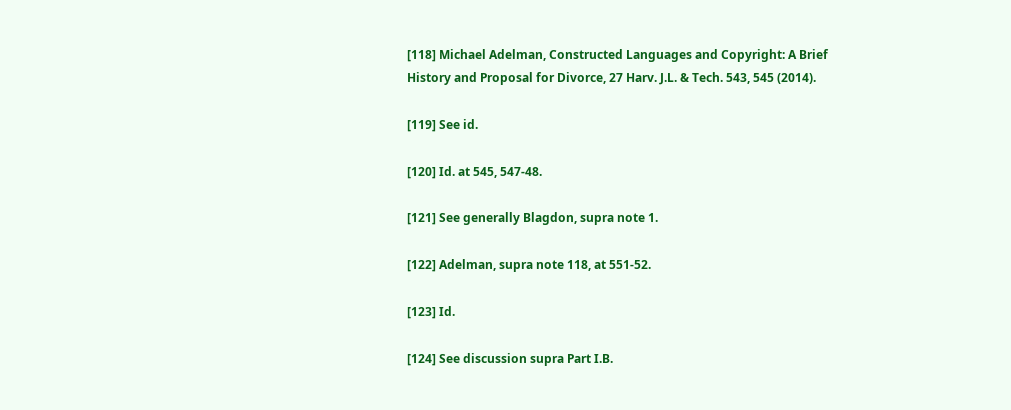[118] Michael Adelman, Constructed Languages and Copyright: A Brief History and Proposal for Divorce, 27 Harv. J.L. & Tech. 543, 545 (2014).

[119] See id.

[120] Id. at 545, 547-48.

[121] See generally Blagdon, supra note 1.

[122] Adelman, supra note 118, at 551-52.

[123] Id.

[124] See discussion supra Part I.B.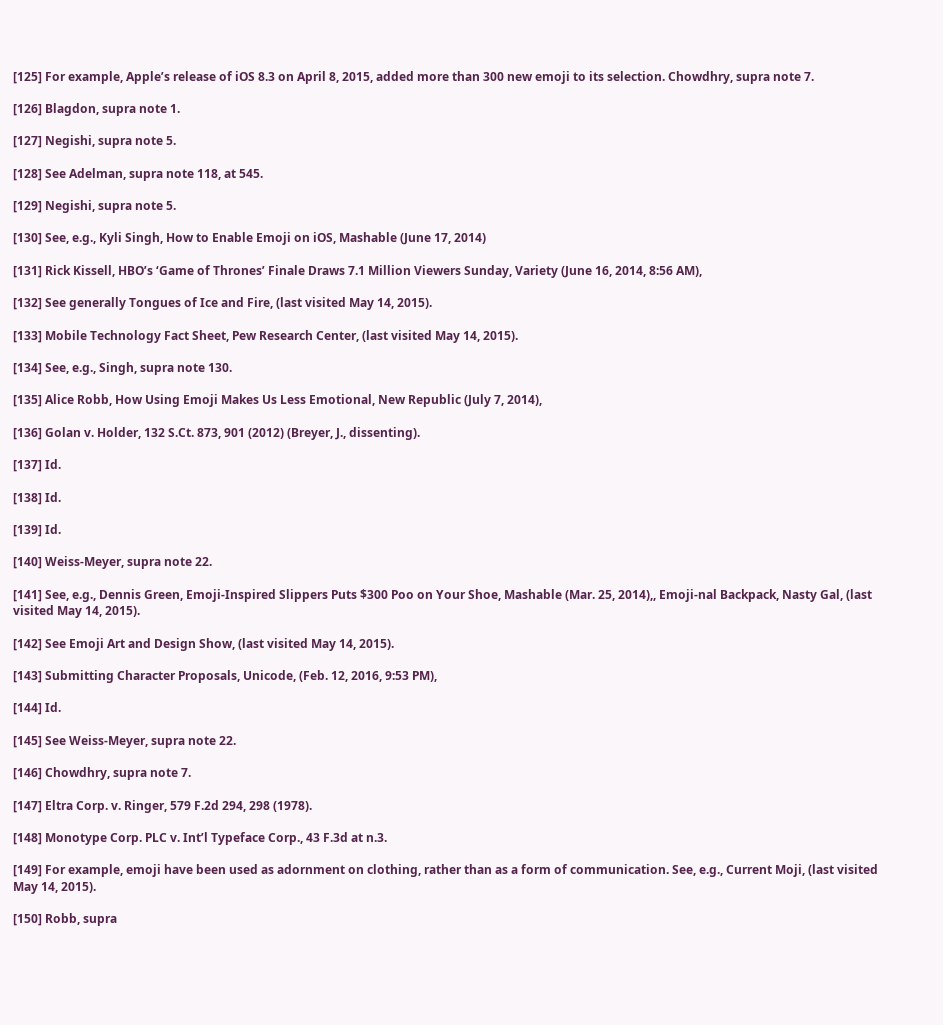[125] For example, Apple’s release of iOS 8.3 on April 8, 2015, added more than 300 new emoji to its selection. Chowdhry, supra note 7.

[126] Blagdon, supra note 1.

[127] Negishi, supra note 5.

[128] See Adelman, supra note 118, at 545.

[129] Negishi, supra note 5.

[130] See, e.g., Kyli Singh, How to Enable Emoji on iOS, Mashable (June 17, 2014)

[131] Rick Kissell, HBO’s ‘Game of Thrones’ Finale Draws 7.1 Million Viewers Sunday, Variety (June 16, 2014, 8:56 AM),

[132] See generally Tongues of Ice and Fire, (last visited May 14, 2015).

[133] Mobile Technology Fact Sheet, Pew Research Center, (last visited May 14, 2015).

[134] See, e.g., Singh, supra note 130.

[135] Alice Robb, How Using Emoji Makes Us Less Emotional, New Republic (July 7, 2014),

[136] Golan v. Holder, 132 S.Ct. 873, 901 (2012) (Breyer, J., dissenting).

[137] Id.

[138] Id.

[139] Id.

[140] Weiss-Meyer, supra note 22.

[141] See, e.g., Dennis Green, Emoji-Inspired Slippers Puts $300 Poo on Your Shoe, Mashable (Mar. 25, 2014),, Emoji-nal Backpack, Nasty Gal, (last visited May 14, 2015).

[142] See Emoji Art and Design Show, (last visited May 14, 2015).

[143] Submitting Character Proposals, Unicode, (Feb. 12, 2016, 9:53 PM),

[144] Id.

[145] See Weiss-Meyer, supra note 22.

[146] Chowdhry, supra note 7.

[147] Eltra Corp. v. Ringer, 579 F.2d 294, 298 (1978).

[148] Monotype Corp. PLC v. Int’l Typeface Corp., 43 F.3d at n.3.

[149] For example, emoji have been used as adornment on clothing, rather than as a form of communication. See, e.g., Current Moji, (last visited May 14, 2015).

[150] Robb, supra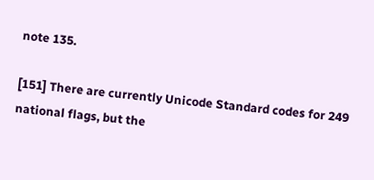note 135.

[151] There are currently Unicode Standard codes for 249 national flags, but the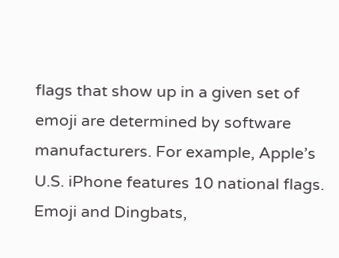flags that show up in a given set of emoji are determined by software manufacturers. For example, Apple’s U.S. iPhone features 10 national flags. Emoji and Dingbats,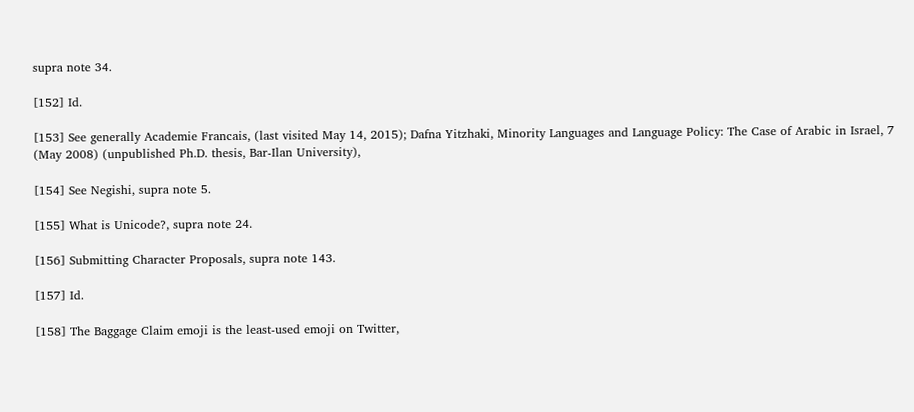supra note 34.

[152] Id.

[153] See generally Academie Francais, (last visited May 14, 2015); Dafna Yitzhaki, Minority Languages and Language Policy: The Case of Arabic in Israel, 7 (May 2008) (unpublished Ph.D. thesis, Bar-Ilan University),

[154] See Negishi, supra note 5.

[155] What is Unicode?, supra note 24.

[156] Submitting Character Proposals, supra note 143.

[157] Id.

[158] The Baggage Claim emoji is the least-used emoji on Twitter,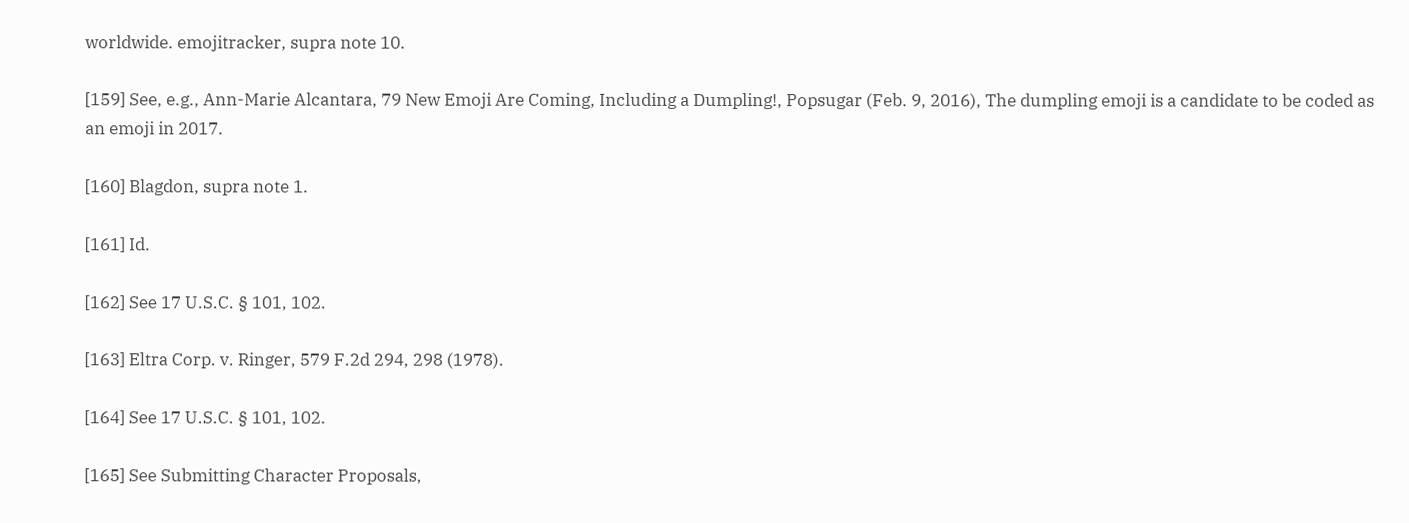worldwide. emojitracker, supra note 10.

[159] See, e.g., Ann-Marie Alcantara, 79 New Emoji Are Coming, Including a Dumpling!, Popsugar (Feb. 9, 2016), The dumpling emoji is a candidate to be coded as an emoji in 2017.

[160] Blagdon, supra note 1.

[161] Id.

[162] See 17 U.S.C. § 101, 102.

[163] Eltra Corp. v. Ringer, 579 F.2d 294, 298 (1978).

[164] See 17 U.S.C. § 101, 102.

[165] See Submitting Character Proposals,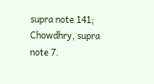supra note 141; Chowdhry, supra note 7.